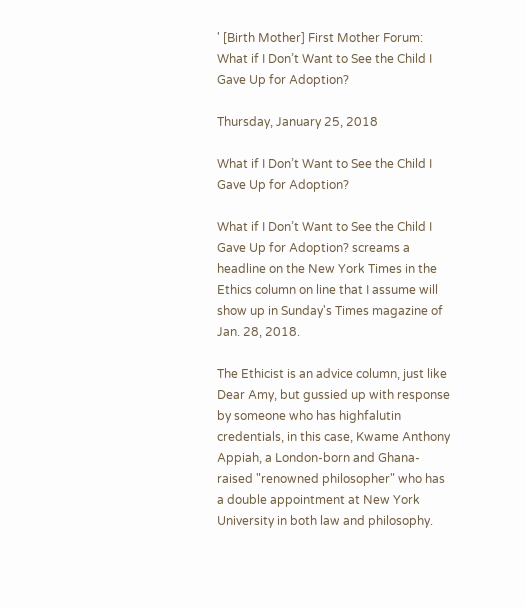' [Birth Mother] First Mother Forum: What if I Don’t Want to See the Child I Gave Up for Adoption?

Thursday, January 25, 2018

What if I Don’t Want to See the Child I Gave Up for Adoption?

What if I Don’t Want to See the Child I Gave Up for Adoption? screams a headline on the New York Times in the Ethics column on line that I assume will show up in Sunday's Times magazine of Jan. 28, 2018.

The Ethicist is an advice column, just like Dear Amy, but gussied up with response by someone who has highfalutin credentials, in this case, Kwame Anthony Appiah, a London-born and Ghana-raised "renowned philosopher" who has a double appointment at New York University in both law and philosophy.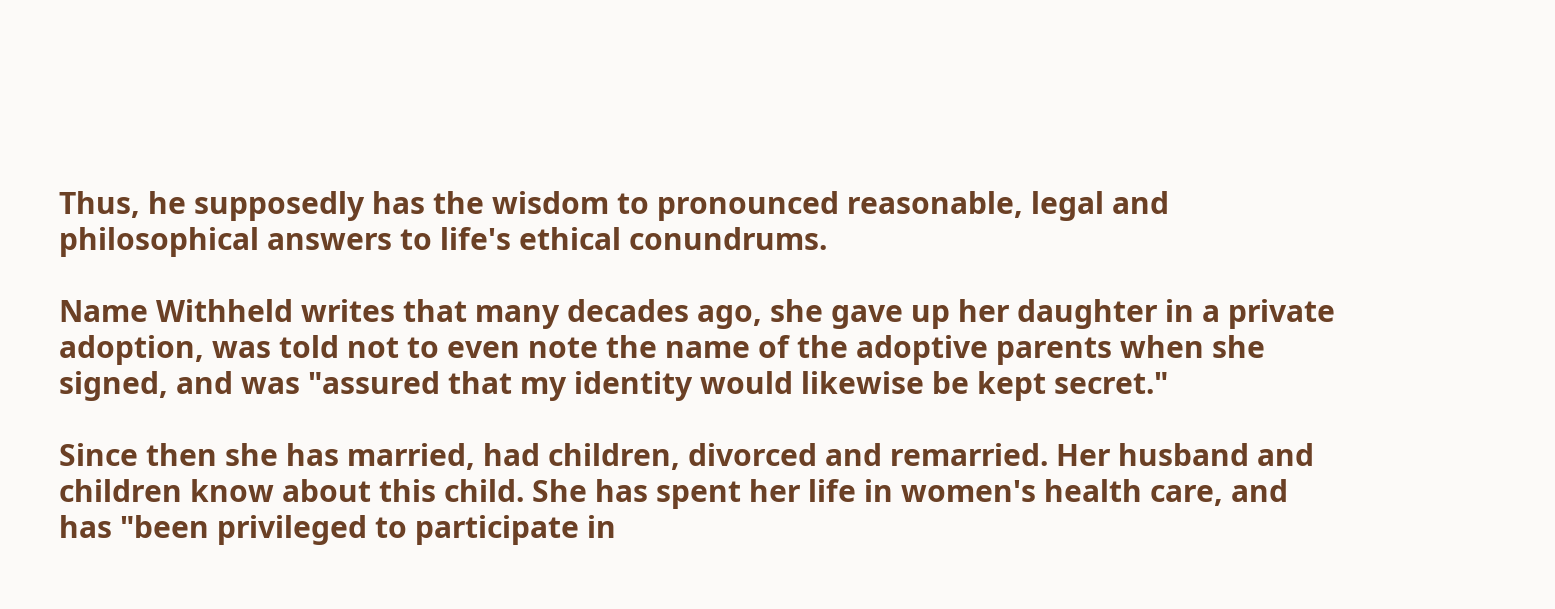Thus, he supposedly has the wisdom to pronounced reasonable, legal and philosophical answers to life's ethical conundrums.

Name Withheld writes that many decades ago, she gave up her daughter in a private adoption, was told not to even note the name of the adoptive parents when she signed, and was "assured that my identity would likewise be kept secret."

Since then she has married, had children, divorced and remarried. Her husband and children know about this child. She has spent her life in women's health care, and has "been privileged to participate in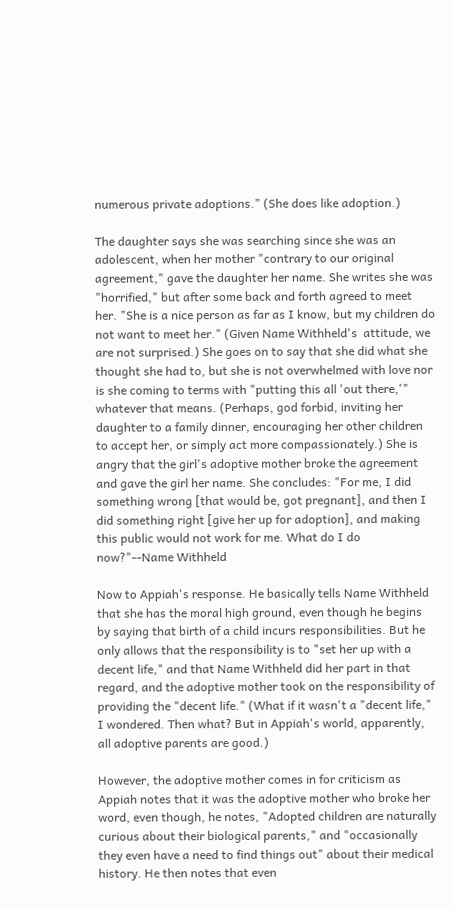numerous private adoptions." (She does like adoption.)

The daughter says she was searching since she was an adolescent, when her mother "contrary to our original agreement," gave the daughter her name. She writes she was "horrified," but after some back and forth agreed to meet her. "She is a nice person as far as I know, but my children do not want to meet her." (Given Name Withheld's  attitude, we are not surprised.) She goes on to say that she did what she thought she had to, but she is not overwhelmed with love nor is she coming to terms with "putting this all 'out there,'" whatever that means. (Perhaps, god forbid, inviting her daughter to a family dinner, encouraging her other children to accept her, or simply act more compassionately.) She is angry that the girl's adoptive mother broke the agreement and gave the girl her name. She concludes: "For me, I did something wrong [that would be, got pregnant], and then I did something right [give her up for adoption], and making this public would not work for me. What do I do now?"--Name Withheld

Now to Appiah's response. He basically tells Name Withheld that she has the moral high ground, even though he begins by saying that birth of a child incurs responsibilities. But he only allows that the responsibility is to "set her up with a decent life," and that Name Withheld did her part in that regard, and the adoptive mother took on the responsibility of providing the "decent life." (What if it wasn't a "decent life," I wondered. Then what? But in Appiah's world, apparently, all adoptive parents are good.)

However, the adoptive mother comes in for criticism as Appiah notes that it was the adoptive mother who broke her word, even though, he notes, "Adopted children are naturally curious about their biological parents," and "occasionally they even have a need to find things out" about their medical history. He then notes that even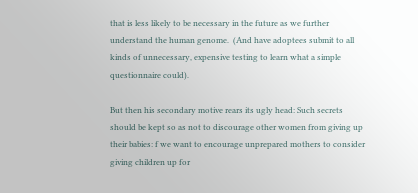that is less likely to be necessary in the future as we further understand the human genome.  (And have adoptees submit to all kinds of unnecessary, expensive testing to learn what a simple questionnaire could).

But then his secondary motive rears its ugly head: Such secrets should be kept so as not to discourage other women from giving up their babies: f we want to encourage unprepared mothers to consider giving children up for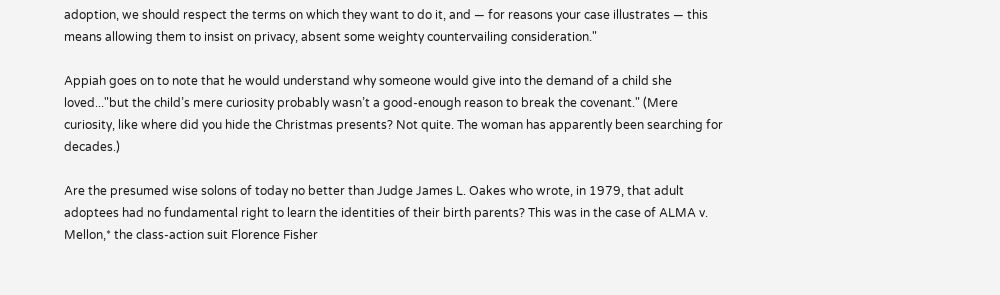adoption, we should respect the terms on which they want to do it, and — for reasons your case illustrates — this means allowing them to insist on privacy, absent some weighty countervailing consideration."

Appiah goes on to note that he would understand why someone would give into the demand of a child she loved..."but the child’s mere curiosity probably wasn’t a good-enough reason to break the covenant." (Mere curiosity, like where did you hide the Christmas presents? Not quite. The woman has apparently been searching for decades.)

Are the presumed wise solons of today no better than Judge James L. Oakes who wrote, in 1979, that adult adoptees had no fundamental right to learn the identities of their birth parents? This was in the case of ALMA v. Mellon,* the class-action suit Florence Fisher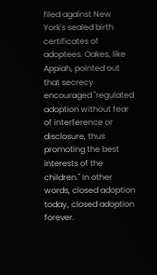filed against New York's sealed birth certificates of adoptees. Oakes, like Appiah, pointed out that secrecy encouraged "regulated adoption without fear of interference or disclosure, thus promoting the best interests of the children." In other words, closed adoption today, closed adoption forever.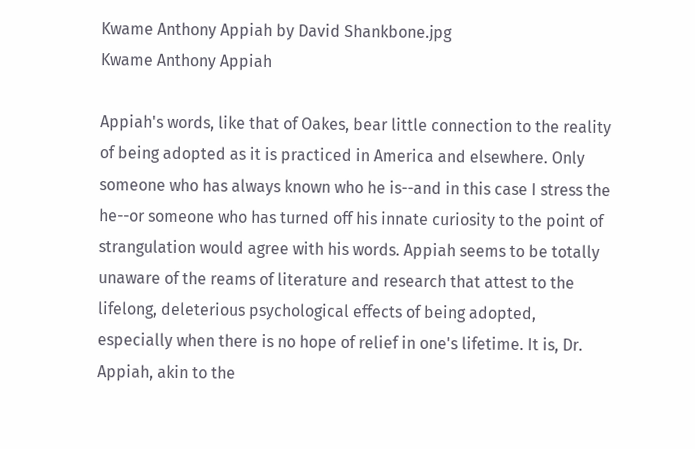Kwame Anthony Appiah by David Shankbone.jpg
Kwame Anthony Appiah

Appiah's words, like that of Oakes, bear little connection to the reality of being adopted as it is practiced in America and elsewhere. Only someone who has always known who he is--and in this case I stress the he--or someone who has turned off his innate curiosity to the point of strangulation would agree with his words. Appiah seems to be totally unaware of the reams of literature and research that attest to the lifelong, deleterious psychological effects of being adopted, especially when there is no hope of relief in one's lifetime. It is, Dr. Appiah, akin to the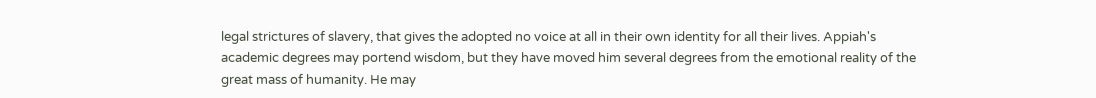legal strictures of slavery, that gives the adopted no voice at all in their own identity for all their lives. Appiah's academic degrees may portend wisdom, but they have moved him several degrees from the emotional reality of the great mass of humanity. He may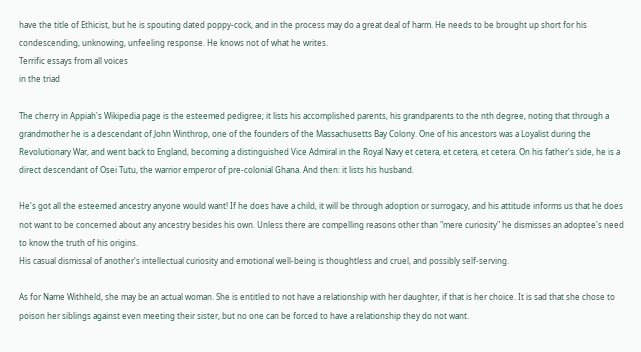have the title of Ethicist, but he is spouting dated poppy-cock, and in the process may do a great deal of harm. He needs to be brought up short for his condescending, unknowing, unfeeling response. He knows not of what he writes.
Terrific essays from all voices
in the triad

The cherry in Appiah's Wikipedia page is the esteemed pedigree; it lists his accomplished parents, his grandparents to the nth degree, noting that through a grandmother he is a descendant of John Winthrop, one of the founders of the Massachusetts Bay Colony. One of his ancestors was a Loyalist during the Revolutionary War, and went back to England, becoming a distinguished Vice Admiral in the Royal Navy et cetera, et cetera, et cetera. On his father's side, he is a direct descendant of Osei Tutu, the warrior emperor of pre-colonial Ghana. And then: it lists his husband.

He's got all the esteemed ancestry anyone would want! If he does have a child, it will be through adoption or surrogacy, and his attitude informs us that he does not want to be concerned about any ancestry besides his own. Unless there are compelling reasons other than "mere curiosity" he dismisses an adoptee's need to know the truth of his origins.
His casual dismissal of another's intellectual curiosity and emotional well-being is thoughtless and cruel, and possibly self-serving.

As for Name Withheld, she may be an actual woman. She is entitled to not have a relationship with her daughter, if that is her choice. It is sad that she chose to poison her siblings against even meeting their sister, but no one can be forced to have a relationship they do not want.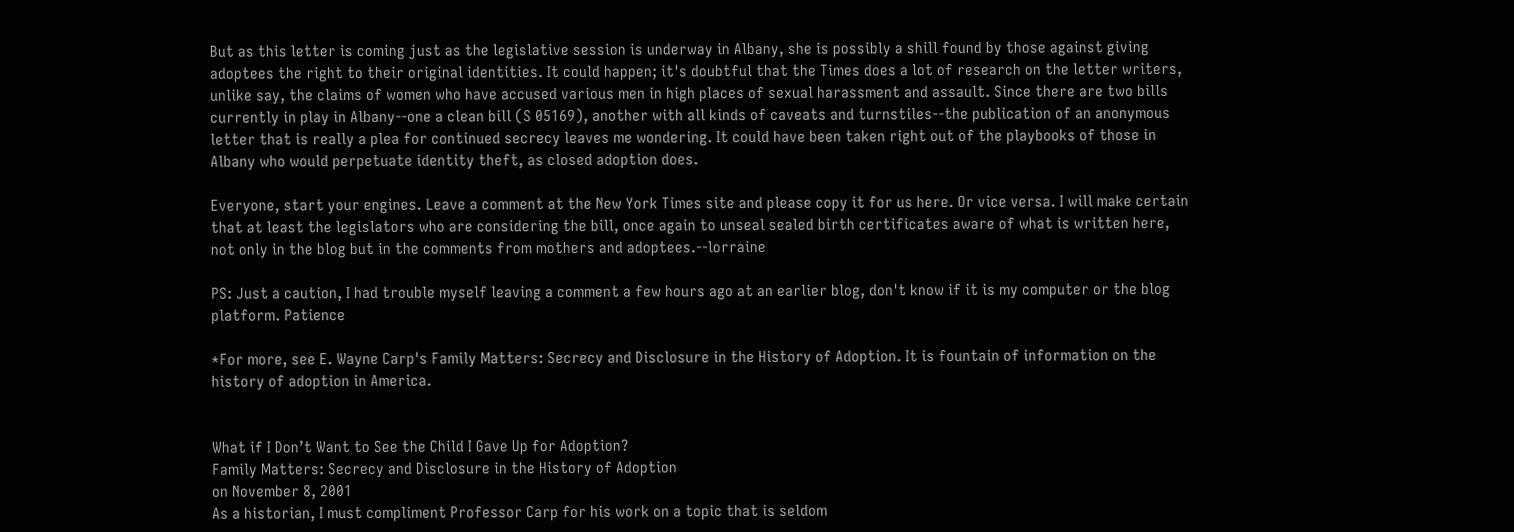But as this letter is coming just as the legislative session is underway in Albany, she is possibly a shill found by those against giving adoptees the right to their original identities. It could happen; it's doubtful that the Times does a lot of research on the letter writers, unlike say, the claims of women who have accused various men in high places of sexual harassment and assault. Since there are two bills currently in play in Albany--one a clean bill (S 05169), another with all kinds of caveats and turnstiles--the publication of an anonymous letter that is really a plea for continued secrecy leaves me wondering. It could have been taken right out of the playbooks of those in Albany who would perpetuate identity theft, as closed adoption does.

Everyone, start your engines. Leave a comment at the New York Times site and please copy it for us here. Or vice versa. I will make certain that at least the legislators who are considering the bill, once again to unseal sealed birth certificates aware of what is written here, not only in the blog but in the comments from mothers and adoptees.--lorraine

PS: Just a caution, I had trouble myself leaving a comment a few hours ago at an earlier blog, don't know if it is my computer or the blog platform. Patience

*For more, see E. Wayne Carp's Family Matters: Secrecy and Disclosure in the History of Adoption. It is fountain of information on the history of adoption in America.


What if I Don’t Want to See the Child I Gave Up for Adoption?
Family Matters: Secrecy and Disclosure in the History of Adoption
on November 8, 2001
As a historian, I must compliment Professor Carp for his work on a topic that is seldom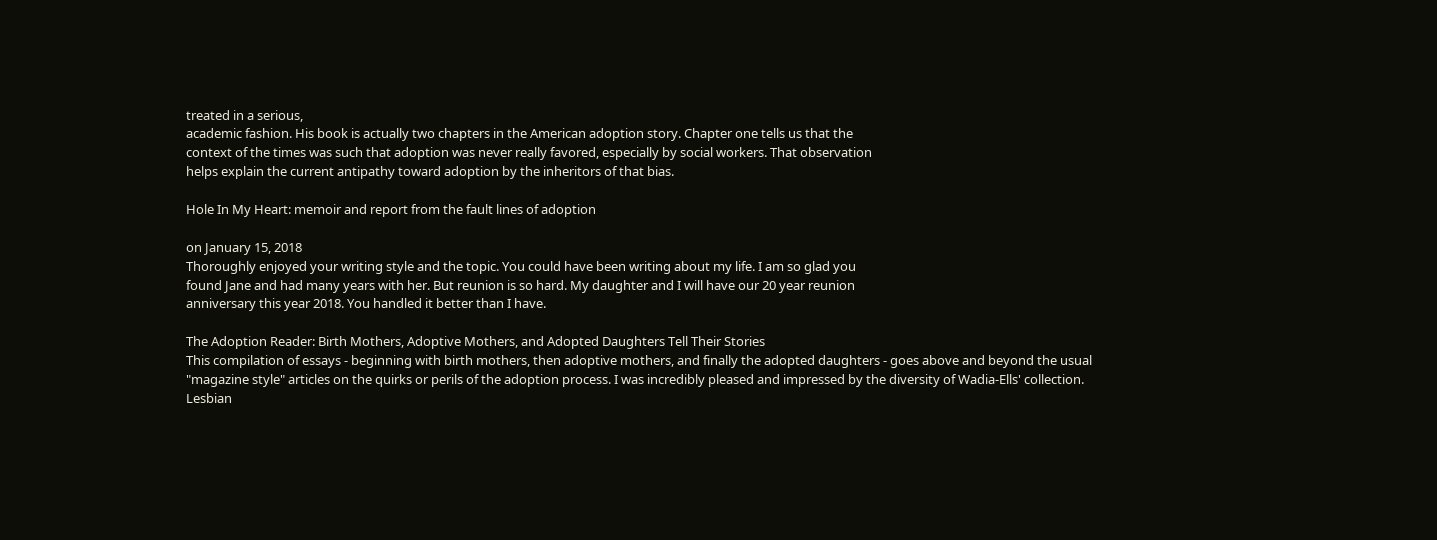treated in a serious,
academic fashion. His book is actually two chapters in the American adoption story. Chapter one tells us that the
context of the times was such that adoption was never really favored, especially by social workers. That observation
helps explain the current antipathy toward adoption by the inheritors of that bias.

Hole In My Heart: memoir and report from the fault lines of adoption

on January 15, 2018
Thoroughly enjoyed your writing style and the topic. You could have been writing about my life. I am so glad you
found Jane and had many years with her. But reunion is so hard. My daughter and I will have our 20 year reunion
anniversary this year 2018. You handled it better than I have.

The Adoption Reader: Birth Mothers, Adoptive Mothers, and Adopted Daughters Tell Their Stories
This compilation of essays - beginning with birth mothers, then adoptive mothers, and finally the adopted daughters - goes above and beyond the usual "magazine style" articles on the quirks or perils of the adoption process. I was incredibly pleased and impressed by the diversity of Wadia-Ells' collection. Lesbian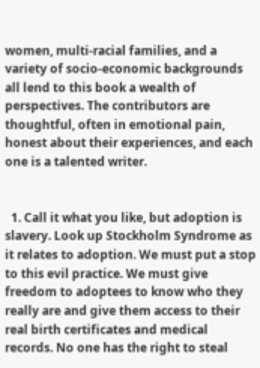women, multi-racial families, and a variety of socio-economic backgrounds all lend to this book a wealth of perspectives. The contributors are thoughtful, often in emotional pain, honest about their experiences, and each one is a talented writer.


  1. Call it what you like, but adoption is slavery. Look up Stockholm Syndrome as it relates to adoption. We must put a stop to this evil practice. We must give freedom to adoptees to know who they really are and give them access to their real birth certificates and medical records. No one has the right to steal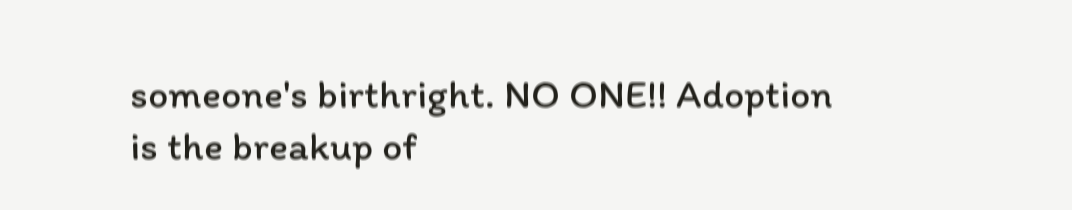someone's birthright. NO ONE!! Adoption is the breakup of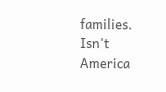families. Isn't America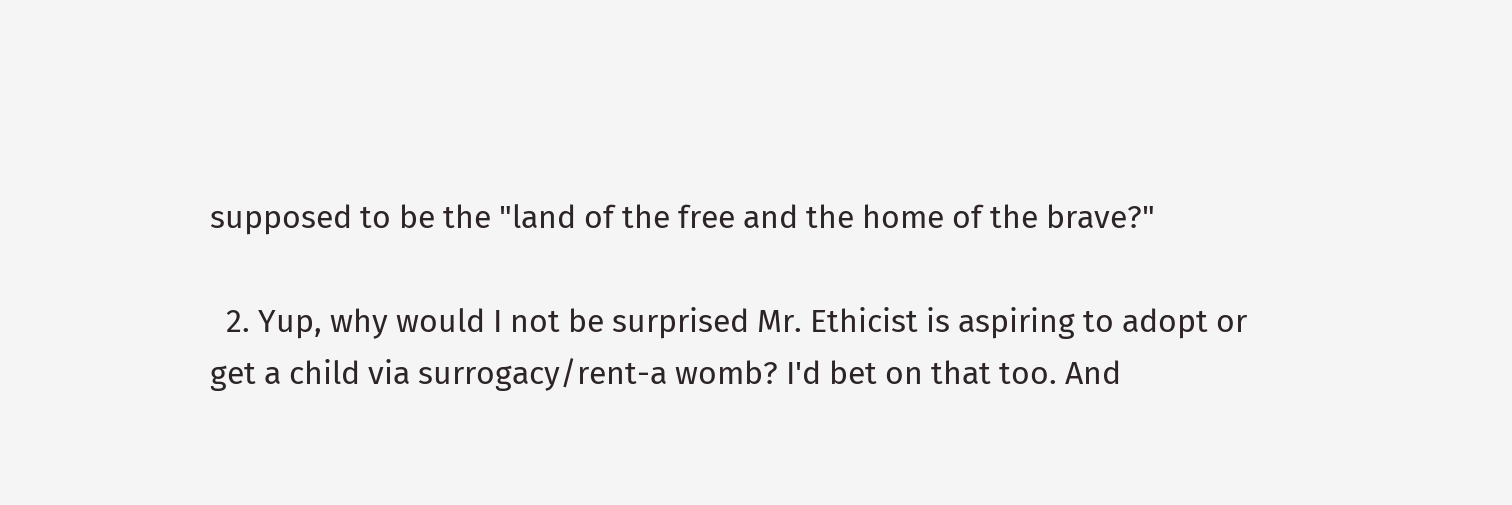supposed to be the "land of the free and the home of the brave?"

  2. Yup, why would I not be surprised Mr. Ethicist is aspiring to adopt or get a child via surrogacy/rent-a womb? I'd bet on that too. And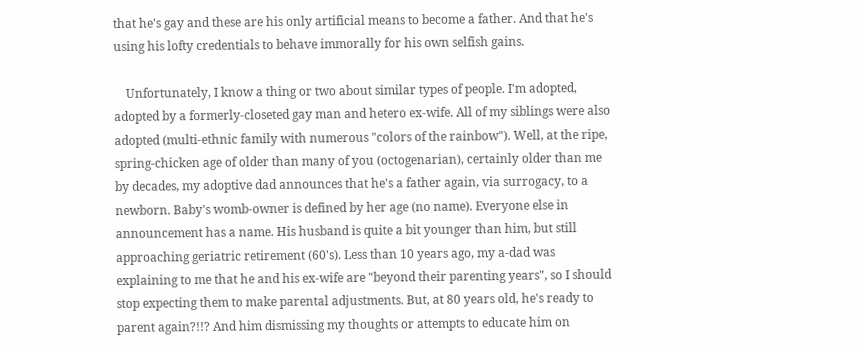that he's gay and these are his only artificial means to become a father. And that he's using his lofty credentials to behave immorally for his own selfish gains.

    Unfortunately, I know a thing or two about similar types of people. I'm adopted, adopted by a formerly-closeted gay man and hetero ex-wife. All of my siblings were also adopted (multi-ethnic family with numerous "colors of the rainbow"). Well, at the ripe, spring-chicken age of older than many of you (octogenarian), certainly older than me by decades, my adoptive dad announces that he's a father again, via surrogacy, to a newborn. Baby's womb-owner is defined by her age (no name). Everyone else in announcement has a name. His husband is quite a bit younger than him, but still approaching geriatric retirement (60's). Less than 10 years ago, my a-dad was explaining to me that he and his ex-wife are "beyond their parenting years", so I should stop expecting them to make parental adjustments. But, at 80 years old, he's ready to parent again?!!? And him dismissing my thoughts or attempts to educate him on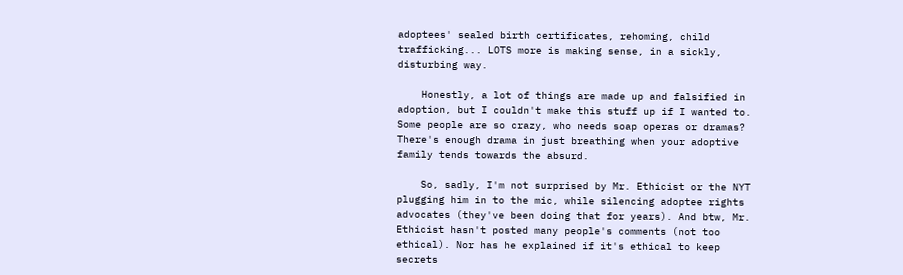adoptees' sealed birth certificates, rehoming, child trafficking... LOTS more is making sense, in a sickly, disturbing way.

    Honestly, a lot of things are made up and falsified in adoption, but I couldn't make this stuff up if I wanted to. Some people are so crazy, who needs soap operas or dramas? There's enough drama in just breathing when your adoptive family tends towards the absurd.

    So, sadly, I'm not surprised by Mr. Ethicist or the NYT plugging him in to the mic, while silencing adoptee rights advocates (they've been doing that for years). And btw, Mr. Ethicist hasn't posted many people's comments (not too ethical). Nor has he explained if it's ethical to keep secrets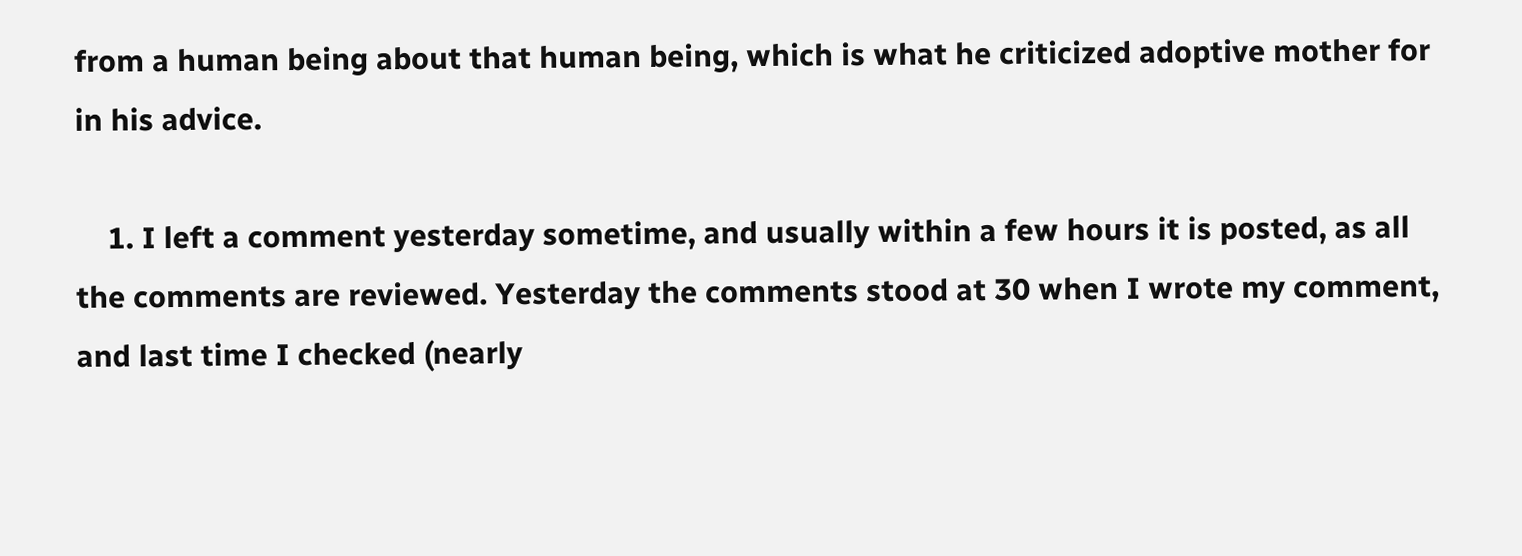from a human being about that human being, which is what he criticized adoptive mother for in his advice.

    1. I left a comment yesterday sometime, and usually within a few hours it is posted, as all the comments are reviewed. Yesterday the comments stood at 30 when I wrote my comment, and last time I checked (nearly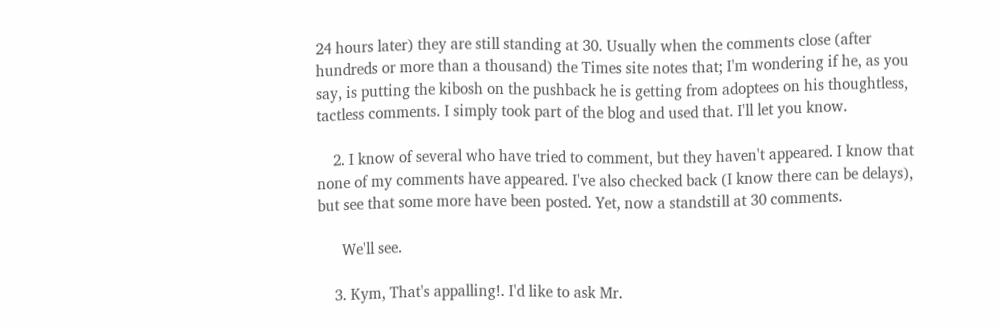24 hours later) they are still standing at 30. Usually when the comments close (after hundreds or more than a thousand) the Times site notes that; I'm wondering if he, as you say, is putting the kibosh on the pushback he is getting from adoptees on his thoughtless, tactless comments. I simply took part of the blog and used that. I'll let you know.

    2. I know of several who have tried to comment, but they haven't appeared. I know that none of my comments have appeared. I've also checked back (I know there can be delays), but see that some more have been posted. Yet, now a standstill at 30 comments.

      We'll see.

    3. Kym, That's appalling!. I'd like to ask Mr.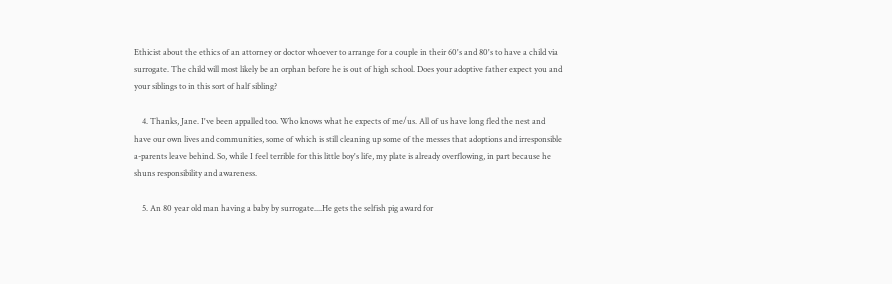Ethicist about the ethics of an attorney or doctor whoever to arrange for a couple in their 60's and 80's to have a child via surrogate. The child will most likely be an orphan before he is out of high school. Does your adoptive father expect you and your siblings to in this sort of half sibling?

    4. Thanks, Jane. I've been appalled too. Who knows what he expects of me/us. All of us have long fled the nest and have our own lives and communities, some of which is still cleaning up some of the messes that adoptions and irresponsible a-parents leave behind. So, while I feel terrible for this little boy's life, my plate is already overflowing, in part because he shuns responsibility and awareness.

    5. An 80 year old man having a baby by surrogate....He gets the selfish pig award for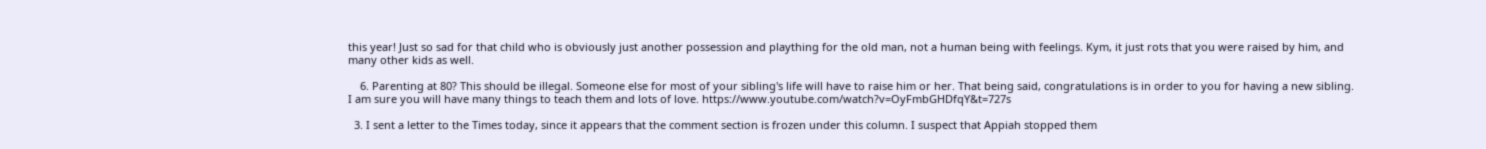this year! Just so sad for that child who is obviously just another possession and plaything for the old man, not a human being with feelings. Kym, it just rots that you were raised by him, and many other kids as well.

    6. Parenting at 80? This should be illegal. Someone else for most of your sibling's life will have to raise him or her. That being said, congratulations is in order to you for having a new sibling. I am sure you will have many things to teach them and lots of love. https://www.youtube.com/watch?v=OyFmbGHDfqY&t=727s

  3. I sent a letter to the Times today, since it appears that the comment section is frozen under this column. I suspect that Appiah stopped them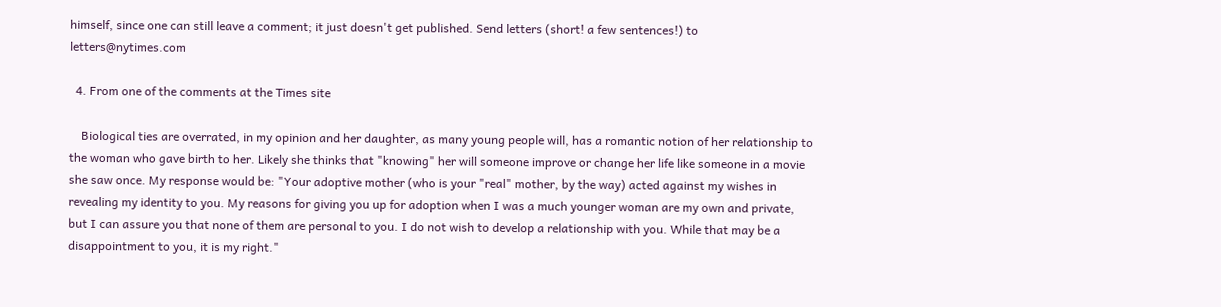himself, since one can still leave a comment; it just doesn't get published. Send letters (short! a few sentences!) to letters@nytimes.com

  4. From one of the comments at the Times site

    Biological ties are overrated, in my opinion and her daughter, as many young people will, has a romantic notion of her relationship to the woman who gave birth to her. Likely she thinks that "knowing" her will someone improve or change her life like someone in a movie she saw once. My response would be: "Your adoptive mother (who is your "real" mother, by the way) acted against my wishes in revealing my identity to you. My reasons for giving you up for adoption when I was a much younger woman are my own and private, but I can assure you that none of them are personal to you. I do not wish to develop a relationship with you. While that may be a disappointment to you, it is my right."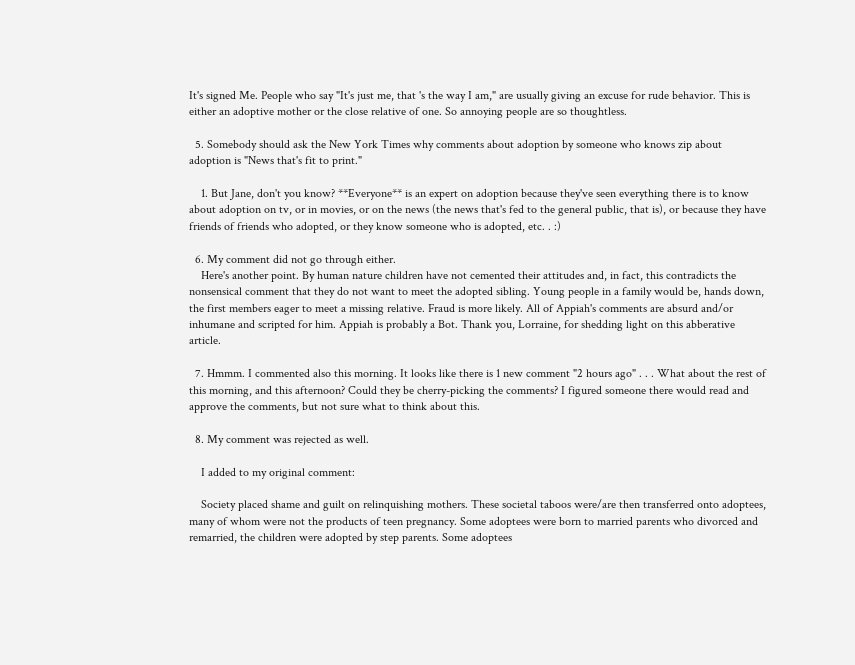It's signed Me. People who say "It's just me, that 's the way I am," are usually giving an excuse for rude behavior. This is either an adoptive mother or the close relative of one. So annoying people are so thoughtless.

  5. Somebody should ask the New York Times why comments about adoption by someone who knows zip about adoption is "News that's fit to print."

    1. But Jane, don't you know? **Everyone** is an expert on adoption because they've seen everything there is to know about adoption on tv, or in movies, or on the news (the news that's fed to the general public, that is), or because they have friends of friends who adopted, or they know someone who is adopted, etc. . :)

  6. My comment did not go through either.
    Here's another point. By human nature children have not cemented their attitudes and, in fact, this contradicts the nonsensical comment that they do not want to meet the adopted sibling. Young people in a family would be, hands down, the first members eager to meet a missing relative. Fraud is more likely. All of Appiah's comments are absurd and/or inhumane and scripted for him. Appiah is probably a Bot. Thank you, Lorraine, for shedding light on this abberative article.

  7. Hmmm. I commented also this morning. It looks like there is 1 new comment "2 hours ago" . . . What about the rest of this morning, and this afternoon? Could they be cherry-picking the comments? I figured someone there would read and approve the comments, but not sure what to think about this.

  8. My comment was rejected as well.

    I added to my original comment:

    Society placed shame and guilt on relinquishing mothers. These societal taboos were/are then transferred onto adoptees, many of whom were not the products of teen pregnancy. Some adoptees were born to married parents who divorced and remarried, the children were adopted by step parents. Some adoptees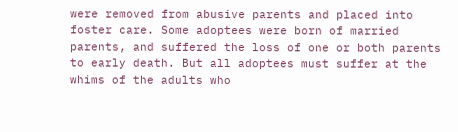were removed from abusive parents and placed into foster care. Some adoptees were born of married parents, and suffered the loss of one or both parents to early death. But all adoptees must suffer at the whims of the adults who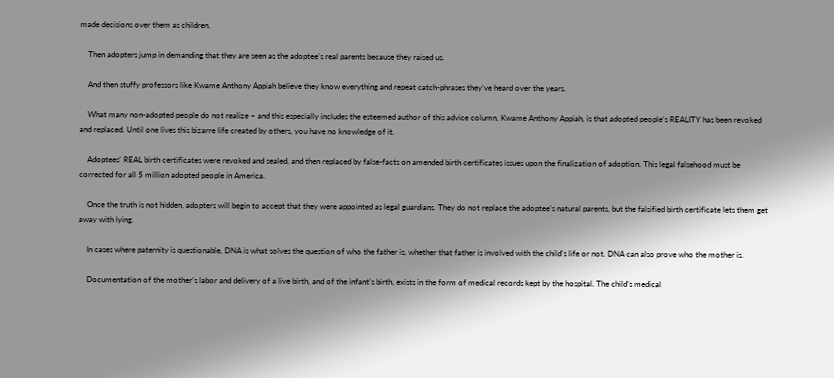made decisions over them as children.

    Then adopters jump in demanding that they are seen as the adoptee’s real parents because they raised us.

    And then stuffy professors like Kwame Anthony Appiah believe they know everything and repeat catch-phrases they’ve heard over the years.

    What many non-adopted people do not realize – and this especially includes the esteemed author of this advice column, Kwame Anthony Appiah, is that adopted people’s REALITY has been revoked and replaced. Until one lives this bizarre life created by others, you have no knowledge of it.

    Adoptees’ REAL birth certificates were revoked and sealed, and then replaced by false-facts on amended birth certificates issues upon the finalization of adoption. This legal falsehood must be corrected for all 5 million adopted people in America.

    Once the truth is not hidden, adopters will begin to accept that they were appointed as legal guardians. They do not replace the adoptee’s natural parents, but the falsified birth certificate lets them get away with lying.

    In cases where paternity is questionable, DNA is what solves the question of who the father is, whether that father is involved with the child’s life or not. DNA can also prove who the mother is.

    Documentation of the mother’s labor and delivery of a live birth, and of the infant’s birth, exists in the form of medical records kept by the hospital. The child’s medical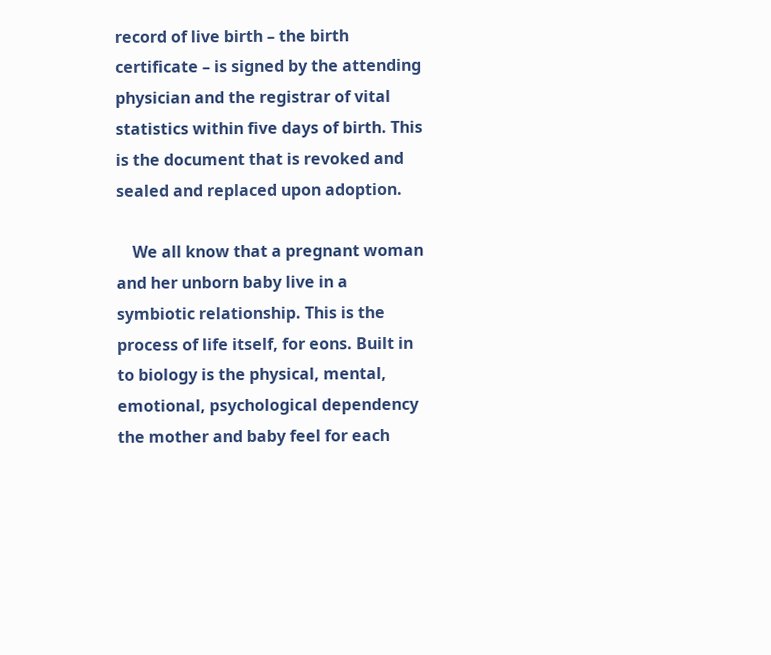record of live birth – the birth certificate – is signed by the attending physician and the registrar of vital statistics within five days of birth. This is the document that is revoked and sealed and replaced upon adoption.

    We all know that a pregnant woman and her unborn baby live in a symbiotic relationship. This is the process of life itself, for eons. Built in to biology is the physical, mental, emotional, psychological dependency the mother and baby feel for each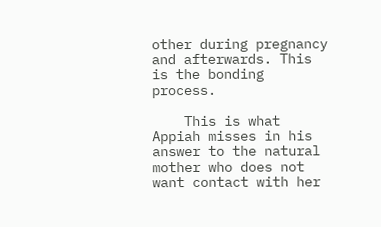other during pregnancy and afterwards. This is the bonding process.

    This is what Appiah misses in his answer to the natural mother who does not want contact with her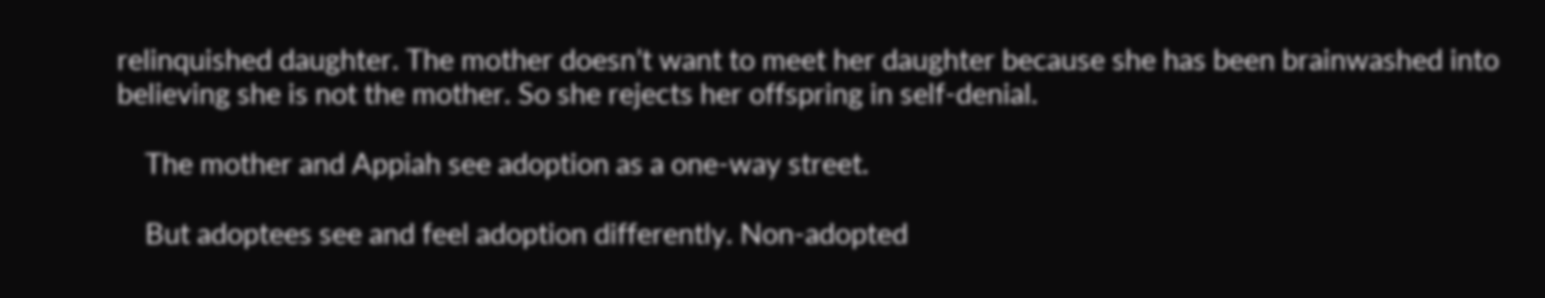relinquished daughter. The mother doesn’t want to meet her daughter because she has been brainwashed into believing she is not the mother. So she rejects her offspring in self-denial.

    The mother and Appiah see adoption as a one-way street.

    But adoptees see and feel adoption differently. Non-adopted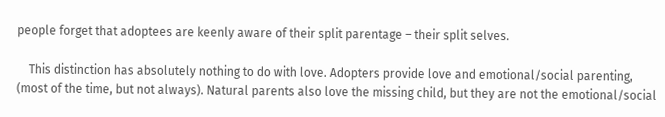people forget that adoptees are keenly aware of their split parentage – their split selves.

    This distinction has absolutely nothing to do with love. Adopters provide love and emotional/social parenting, (most of the time, but not always). Natural parents also love the missing child, but they are not the emotional/social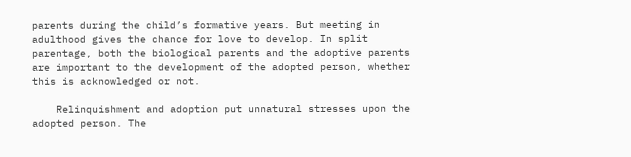parents during the child’s formative years. But meeting in adulthood gives the chance for love to develop. In split parentage, both the biological parents and the adoptive parents are important to the development of the adopted person, whether this is acknowledged or not.

    Relinquishment and adoption put unnatural stresses upon the adopted person. The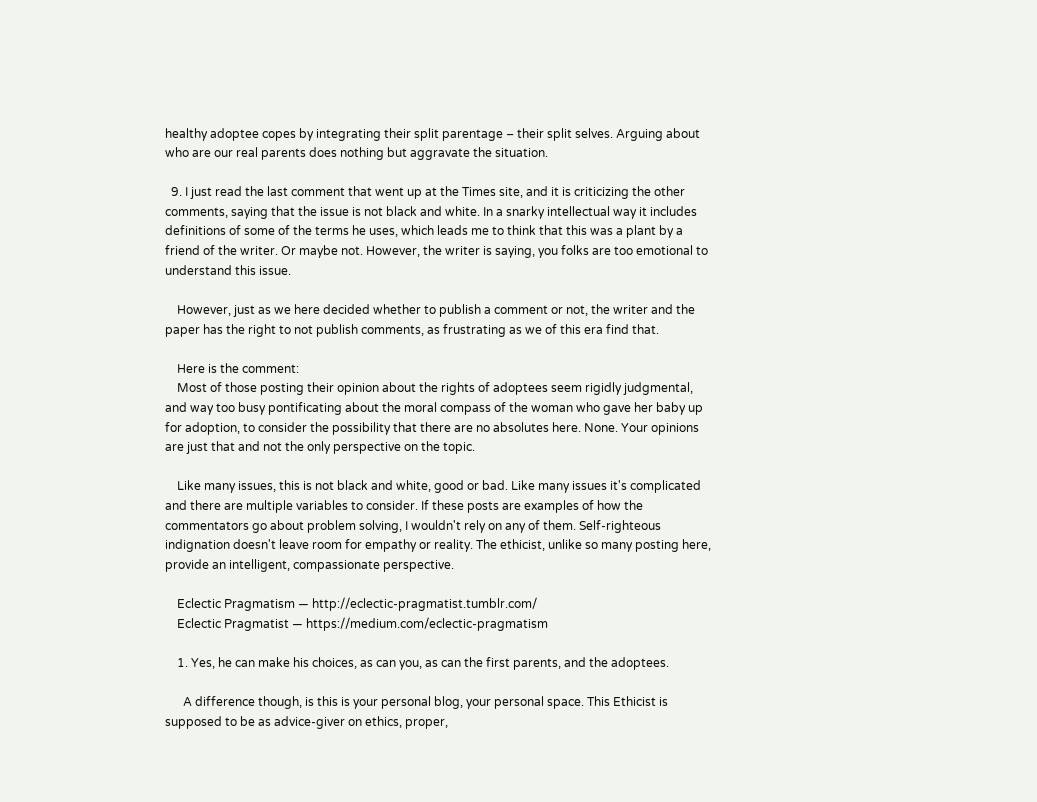healthy adoptee copes by integrating their split parentage – their split selves. Arguing about who are our real parents does nothing but aggravate the situation.

  9. I just read the last comment that went up at the Times site, and it is criticizing the other comments, saying that the issue is not black and white. In a snarky intellectual way it includes definitions of some of the terms he uses, which leads me to think that this was a plant by a friend of the writer. Or maybe not. However, the writer is saying, you folks are too emotional to understand this issue.

    However, just as we here decided whether to publish a comment or not, the writer and the paper has the right to not publish comments, as frustrating as we of this era find that.

    Here is the comment:
    Most of those posting their opinion about the rights of adoptees seem rigidly judgmental, and way too busy pontificating about the moral compass of the woman who gave her baby up for adoption, to consider the possibility that there are no absolutes here. None. Your opinions are just that and not the only perspective on the topic.

    Like many issues, this is not black and white, good or bad. Like many issues it's complicated and there are multiple variables to consider. If these posts are examples of how the commentators go about problem solving, I wouldn't rely on any of them. Self-righteous indignation doesn't leave room for empathy or reality. The ethicist, unlike so many posting here, provide an intelligent, compassionate perspective.

    Eclectic Pragmatism — http://eclectic-pragmatist.tumblr.com/
    Eclectic Pragmatist — https://medium.com/eclectic-pragmatism

    1. Yes, he can make his choices, as can you, as can the first parents, and the adoptees.

      A difference though, is this is your personal blog, your personal space. This Ethicist is supposed to be as advice-giver on ethics, proper,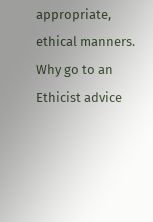appropriate, ethical manners. Why go to an Ethicist advice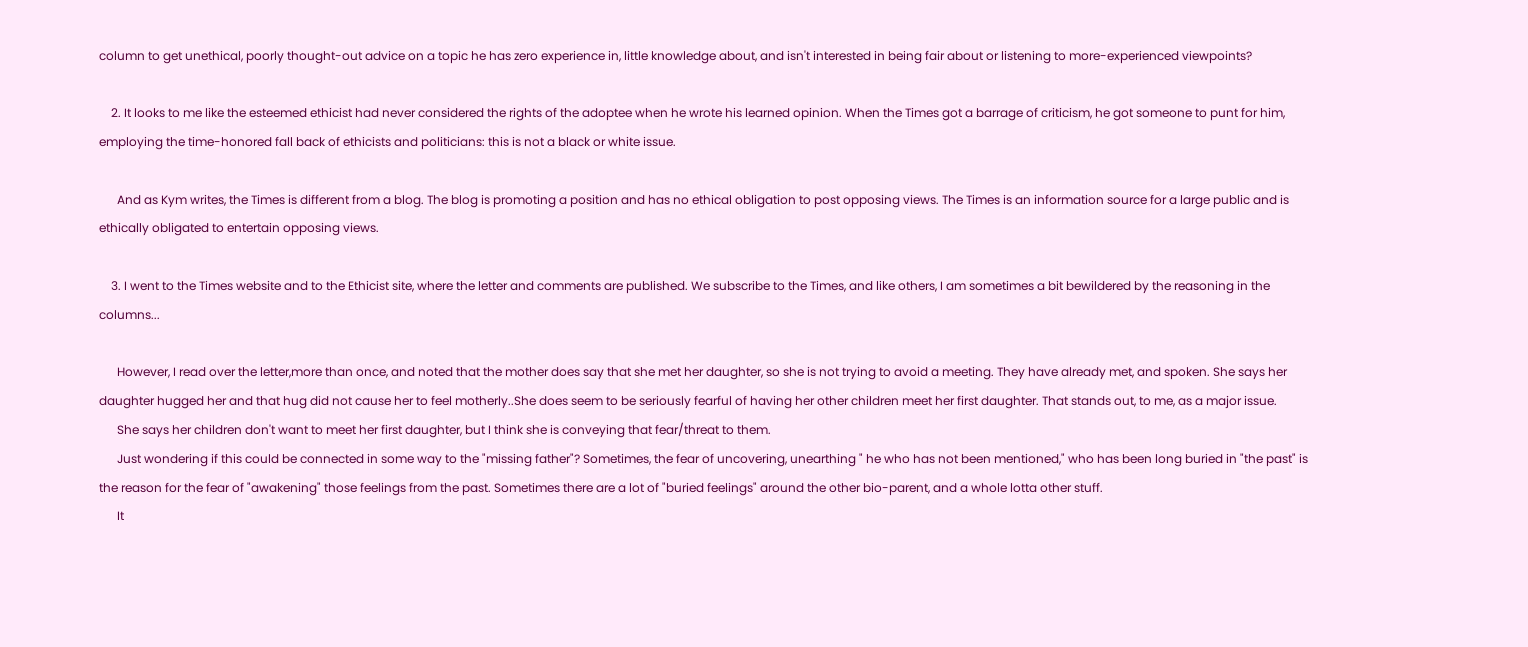column to get unethical, poorly thought-out advice on a topic he has zero experience in, little knowledge about, and isn't interested in being fair about or listening to more-experienced viewpoints?

    2. It looks to me like the esteemed ethicist had never considered the rights of the adoptee when he wrote his learned opinion. When the Times got a barrage of criticism, he got someone to punt for him, employing the time-honored fall back of ethicists and politicians: this is not a black or white issue.

      And as Kym writes, the Times is different from a blog. The blog is promoting a position and has no ethical obligation to post opposing views. The Times is an information source for a large public and is ethically obligated to entertain opposing views.

    3. I went to the Times website and to the Ethicist site, where the letter and comments are published. We subscribe to the Times, and like others, I am sometimes a bit bewildered by the reasoning in the columns...

      However, I read over the letter,more than once, and noted that the mother does say that she met her daughter, so she is not trying to avoid a meeting. They have already met, and spoken. She says her daughter hugged her and that hug did not cause her to feel motherly..She does seem to be seriously fearful of having her other children meet her first daughter. That stands out, to me, as a major issue.
      She says her children don't want to meet her first daughter, but I think she is conveying that fear/threat to them.
      Just wondering if this could be connected in some way to the "missing father"? Sometimes, the fear of uncovering, unearthing " he who has not been mentioned," who has been long buried in "the past" is the reason for the fear of "awakening" those feelings from the past. Sometimes there are a lot of "buried feelings" around the other bio-parent, and a whole lotta other stuff.
      It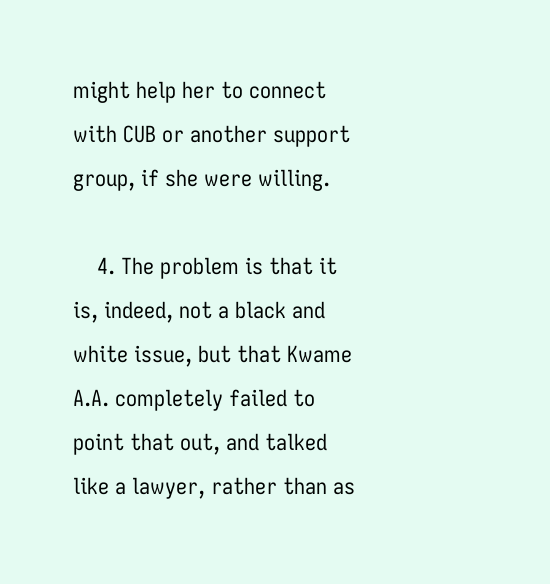might help her to connect with CUB or another support group, if she were willing.

    4. The problem is that it is, indeed, not a black and white issue, but that Kwame A.A. completely failed to point that out, and talked like a lawyer, rather than as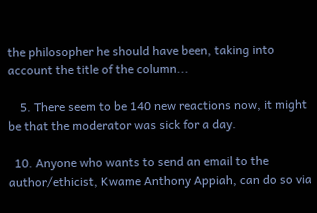the philosopher he should have been, taking into account the title of the column...

    5. There seem to be 140 new reactions now, it might be that the moderator was sick for a day.

  10. Anyone who wants to send an email to the author/ethicist, Kwame Anthony Appiah, can do so via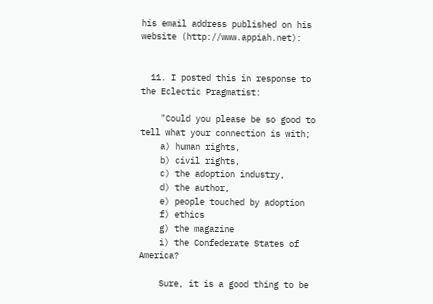his email address published on his website (http://www.appiah.net):


  11. I posted this in response to the Eclectic Pragmatist:

    "Could you please be so good to tell what your connection is with;
    a) human rights,
    b) civil rights,
    c) the adoption industry,
    d) the author,
    e) people touched by adoption
    f) ethics
    g) the magazine
    i) the Confederate States of America?

    Sure, it is a good thing to be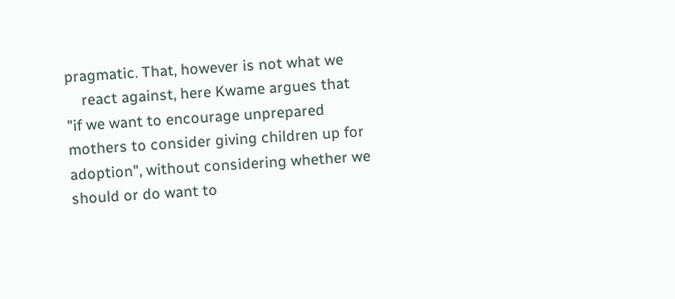pragmatic. That, however is not what we
    react against, here Kwame argues that "if we want to encourage unprepared mothers to consider giving children up for adoption", without considering whether we should or do want to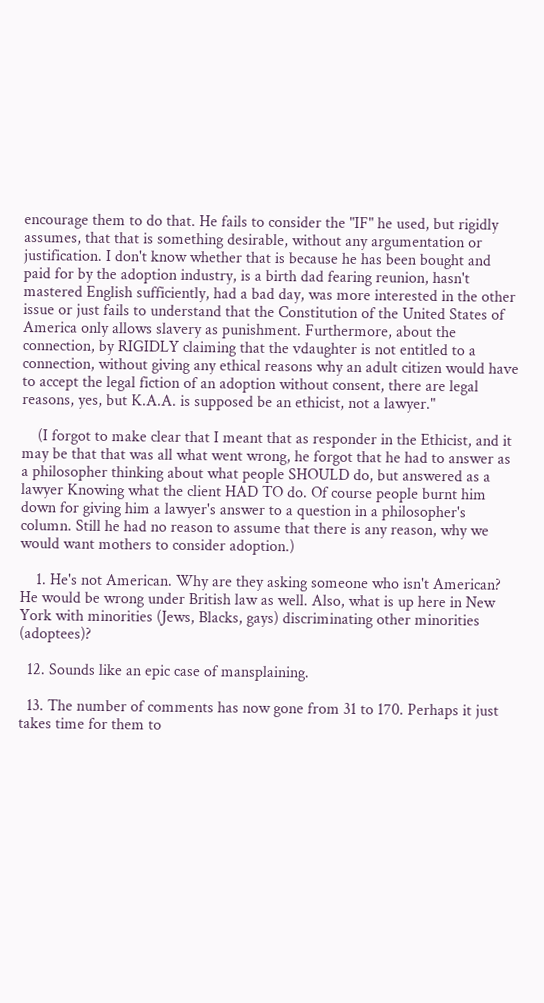encourage them to do that. He fails to consider the "IF" he used, but rigidly assumes, that that is something desirable, without any argumentation or justification. I don't know whether that is because he has been bought and paid for by the adoption industry, is a birth dad fearing reunion, hasn't mastered English sufficiently, had a bad day, was more interested in the other issue or just fails to understand that the Constitution of the United States of America only allows slavery as punishment. Furthermore, about the connection, by RIGIDLY claiming that the vdaughter is not entitled to a connection, without giving any ethical reasons why an adult citizen would have to accept the legal fiction of an adoption without consent, there are legal reasons, yes, but K.A.A. is supposed be an ethicist, not a lawyer."

    (I forgot to make clear that I meant that as responder in the Ethicist, and it may be that that was all what went wrong, he forgot that he had to answer as a philosopher thinking about what people SHOULD do, but answered as a lawyer Knowing what the client HAD TO do. Of course people burnt him down for giving him a lawyer's answer to a question in a philosopher's column. Still he had no reason to assume that there is any reason, why we would want mothers to consider adoption.)

    1. He's not American. Why are they asking someone who isn't American? He would be wrong under British law as well. Also, what is up here in New York with minorities (Jews, Blacks, gays) discriminating other minorities (adoptees)?

  12. Sounds like an epic case of mansplaining.

  13. The number of comments has now gone from 31 to 170. Perhaps it just takes time for them to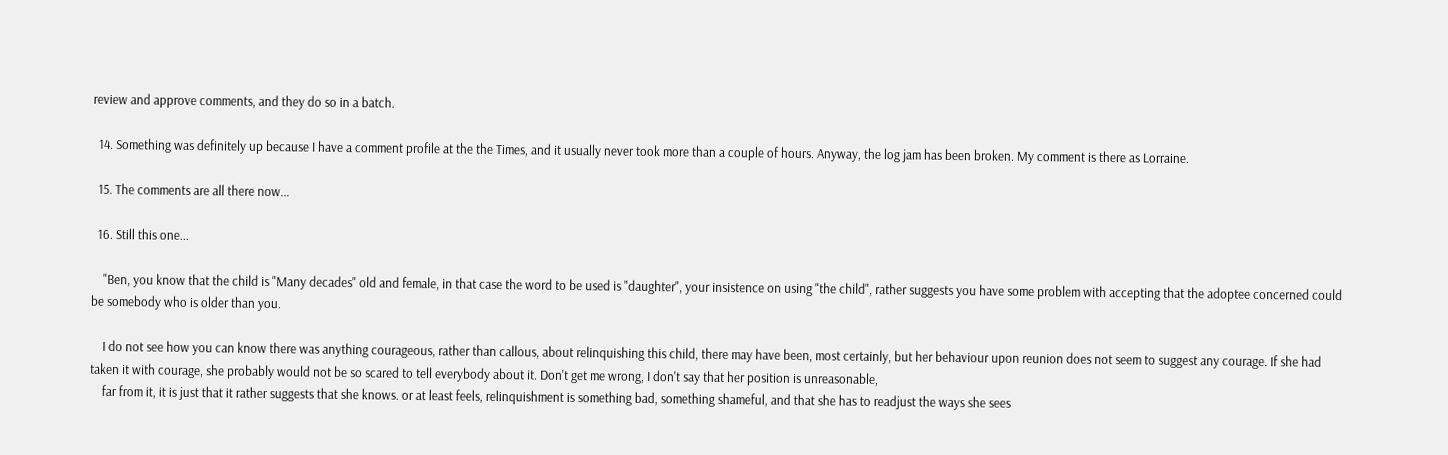review and approve comments, and they do so in a batch.

  14. Something was definitely up because I have a comment profile at the the Times, and it usually never took more than a couple of hours. Anyway, the log jam has been broken. My comment is there as Lorraine.

  15. The comments are all there now...

  16. Still this one...

    "Ben, you know that the child is "Many decades" old and female, in that case the word to be used is "daughter", your insistence on using "the child", rather suggests you have some problem with accepting that the adoptee concerned could be somebody who is older than you.

    I do not see how you can know there was anything courageous, rather than callous, about relinquishing this child, there may have been, most certainly, but her behaviour upon reunion does not seem to suggest any courage. If she had taken it with courage, she probably would not be so scared to tell everybody about it. Don't get me wrong, I don't say that her position is unreasonable,
    far from it, it is just that it rather suggests that she knows. or at least feels, relinquishment is something bad, something shameful, and that she has to readjust the ways she sees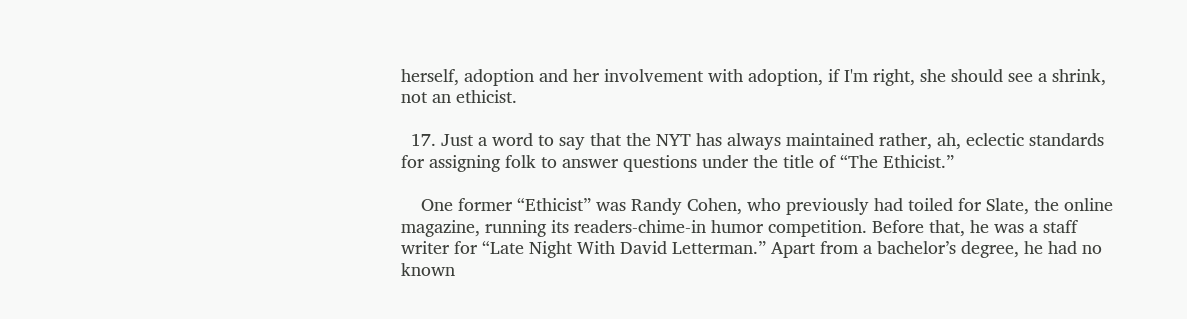herself, adoption and her involvement with adoption, if I'm right, she should see a shrink, not an ethicist.

  17. Just a word to say that the NYT has always maintained rather, ah, eclectic standards for assigning folk to answer questions under the title of “The Ethicist.”

    One former “Ethicist” was Randy Cohen, who previously had toiled for Slate, the online magazine, running its readers-chime-in humor competition. Before that, he was a staff writer for “Late Night With David Letterman.” Apart from a bachelor’s degree, he had no known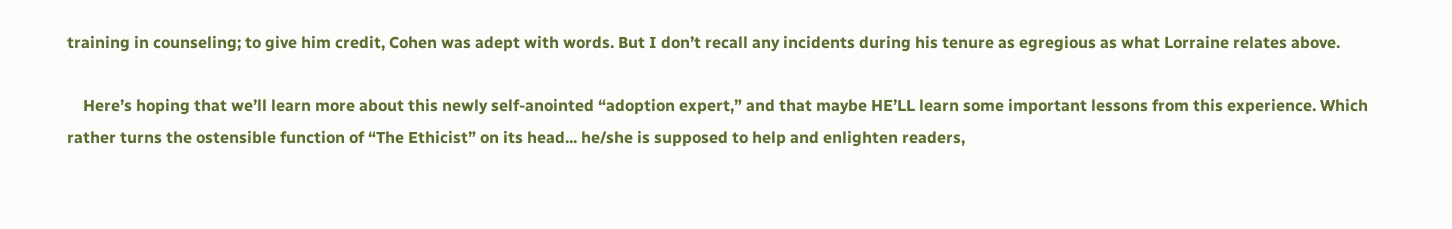training in counseling; to give him credit, Cohen was adept with words. But I don’t recall any incidents during his tenure as egregious as what Lorraine relates above.

    Here’s hoping that we’ll learn more about this newly self-anointed “adoption expert,” and that maybe HE’LL learn some important lessons from this experience. Which rather turns the ostensible function of “The Ethicist” on its head... he/she is supposed to help and enlighten readers,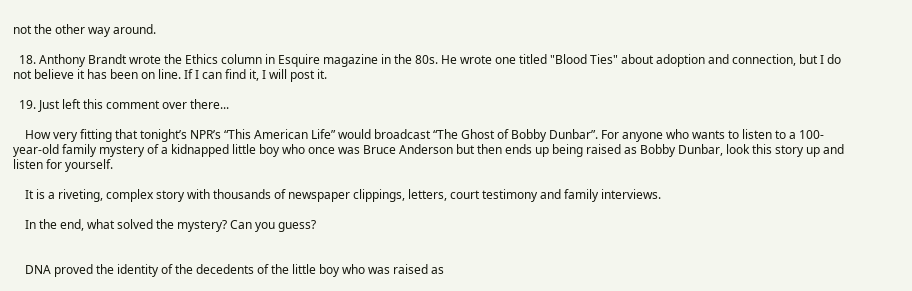not the other way around.

  18. Anthony Brandt wrote the Ethics column in Esquire magazine in the 80s. He wrote one titled "Blood Ties" about adoption and connection, but I do not believe it has been on line. If I can find it, I will post it.

  19. Just left this comment over there...

    How very fitting that tonight’s NPR’s “This American Life” would broadcast “The Ghost of Bobby Dunbar”. For anyone who wants to listen to a 100-year-old family mystery of a kidnapped little boy who once was Bruce Anderson but then ends up being raised as Bobby Dunbar, look this story up and listen for yourself.

    It is a riveting, complex story with thousands of newspaper clippings, letters, court testimony and family interviews.

    In the end, what solved the mystery? Can you guess?


    DNA proved the identity of the decedents of the little boy who was raised as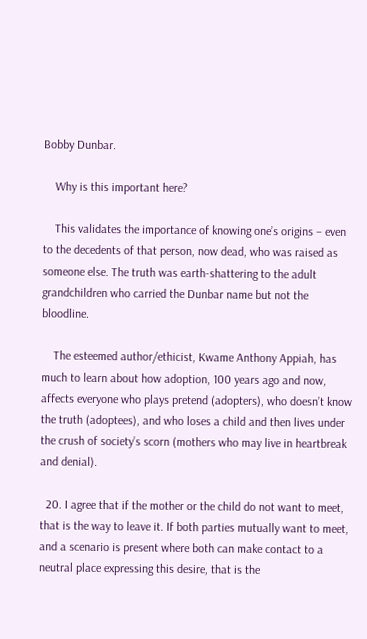Bobby Dunbar.

    Why is this important here?

    This validates the importance of knowing one’s origins – even to the decedents of that person, now dead, who was raised as someone else. The truth was earth-shattering to the adult grandchildren who carried the Dunbar name but not the bloodline.

    The esteemed author/ethicist, Kwame Anthony Appiah, has much to learn about how adoption, 100 years ago and now, affects everyone who plays pretend (adopters), who doesn’t know the truth (adoptees), and who loses a child and then lives under the crush of society’s scorn (mothers who may live in heartbreak and denial).

  20. I agree that if the mother or the child do not want to meet, that is the way to leave it. If both parties mutually want to meet, and a scenario is present where both can make contact to a neutral place expressing this desire, that is the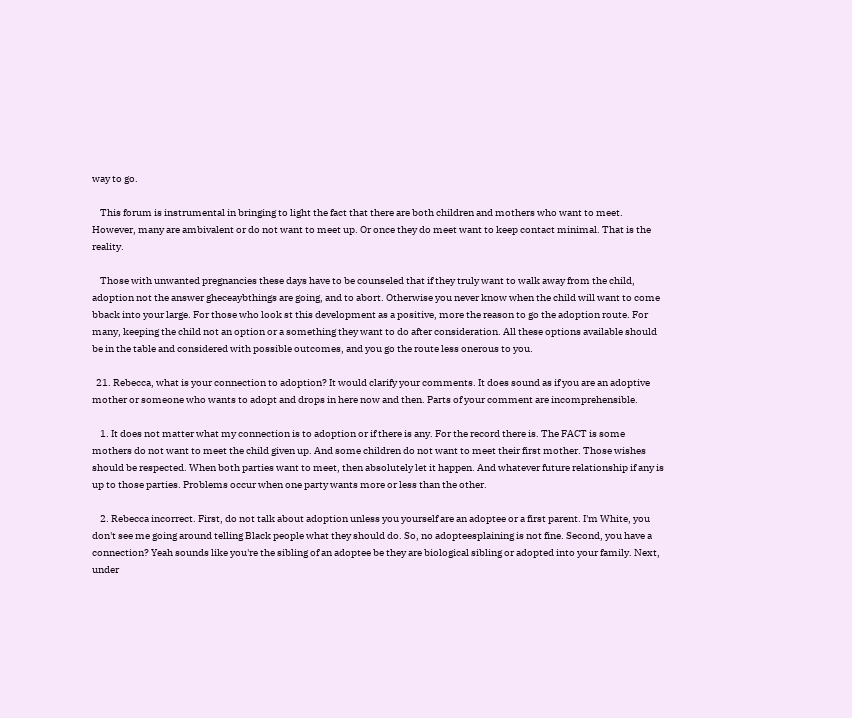way to go.

    This forum is instrumental in bringing to light the fact that there are both children and mothers who want to meet. However, many are ambivalent or do not want to meet up. Or once they do meet want to keep contact minimal. That is the reality.

    Those with unwanted pregnancies these days have to be counseled that if they truly want to walk away from the child, adoption not the answer gheceaybthings are going, and to abort. Otherwise you never know when the child will want to come bback into your large. For those who look st this development as a positive, more the reason to go the adoption route. For many, keeping the child not an option or a something they want to do after consideration. All these options available should be in the table and considered with possible outcomes, and you go the route less onerous to you.

  21. Rebecca, what is your connection to adoption? It would clarify your comments. It does sound as if you are an adoptive mother or someone who wants to adopt and drops in here now and then. Parts of your comment are incomprehensible.

    1. It does not matter what my connection is to adoption or if there is any. For the record there is. The FACT is some mothers do not want to meet the child given up. And some children do not want to meet their first mother. Those wishes should be respected. When both parties want to meet, then absolutely let it happen. And whatever future relationship if any is up to those parties. Problems occur when one party wants more or less than the other.

    2. Rebecca incorrect. First, do not talk about adoption unless you yourself are an adoptee or a first parent. I'm White, you don't see me going around telling Black people what they should do. So, no adopteesplaining is not fine. Second, you have a connection? Yeah sounds like you're the sibling of an adoptee be they are biological sibling or adopted into your family. Next, under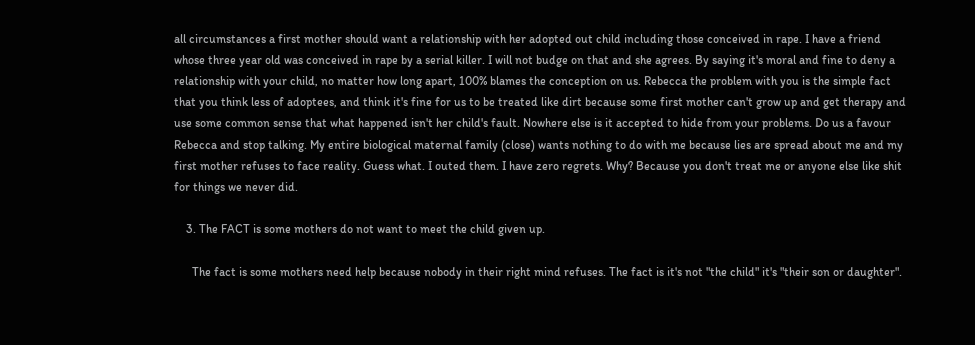all circumstances a first mother should want a relationship with her adopted out child including those conceived in rape. I have a friend whose three year old was conceived in rape by a serial killer. I will not budge on that and she agrees. By saying it's moral and fine to deny a relationship with your child, no matter how long apart, 100% blames the conception on us. Rebecca the problem with you is the simple fact that you think less of adoptees, and think it's fine for us to be treated like dirt because some first mother can't grow up and get therapy and use some common sense that what happened isn't her child's fault. Nowhere else is it accepted to hide from your problems. Do us a favour Rebecca and stop talking. My entire biological maternal family (close) wants nothing to do with me because lies are spread about me and my first mother refuses to face reality. Guess what. I outed them. I have zero regrets. Why? Because you don't treat me or anyone else like shit for things we never did.

    3. The FACT is some mothers do not want to meet the child given up.

      The fact is some mothers need help because nobody in their right mind refuses. The fact is it's not "the child" it's "their son or daughter".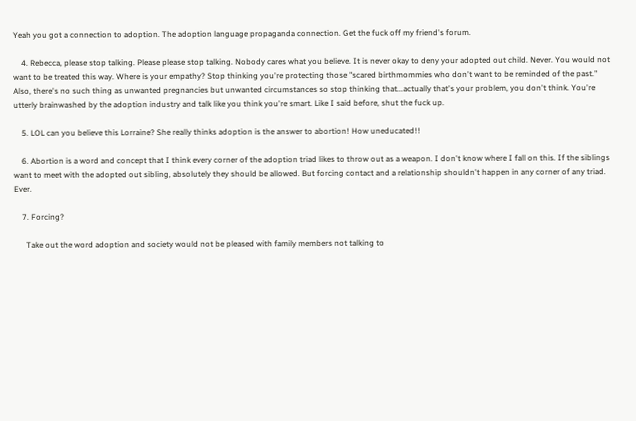Yeah you got a connection to adoption. The adoption language propaganda connection. Get the fuck off my friend's forum.

    4. Rebecca, please stop talking. Please please stop talking. Nobody cares what you believe. It is never okay to deny your adopted out child. Never. You would not want to be treated this way. Where is your empathy? Stop thinking you're protecting those "scared birthmommies who don't want to be reminded of the past." Also, there's no such thing as unwanted pregnancies but unwanted circumstances so stop thinking that...actually that's your problem, you don't think. You're utterly brainwashed by the adoption industry and talk like you think you're smart. Like I said before, shut the fuck up.

    5. LOL can you believe this Lorraine? She really thinks adoption is the answer to abortion! How uneducated!!

    6. Abortion is a word and concept that I think every corner of the adoption triad likes to throw out as a weapon. I don't know where I fall on this. If the siblings want to meet with the adopted out sibling, absolutely they should be allowed. But forcing contact and a relationship shouldn't happen in any corner of any triad. Ever.

    7. Forcing?

      Take out the word adoption and society would not be pleased with family members not talking to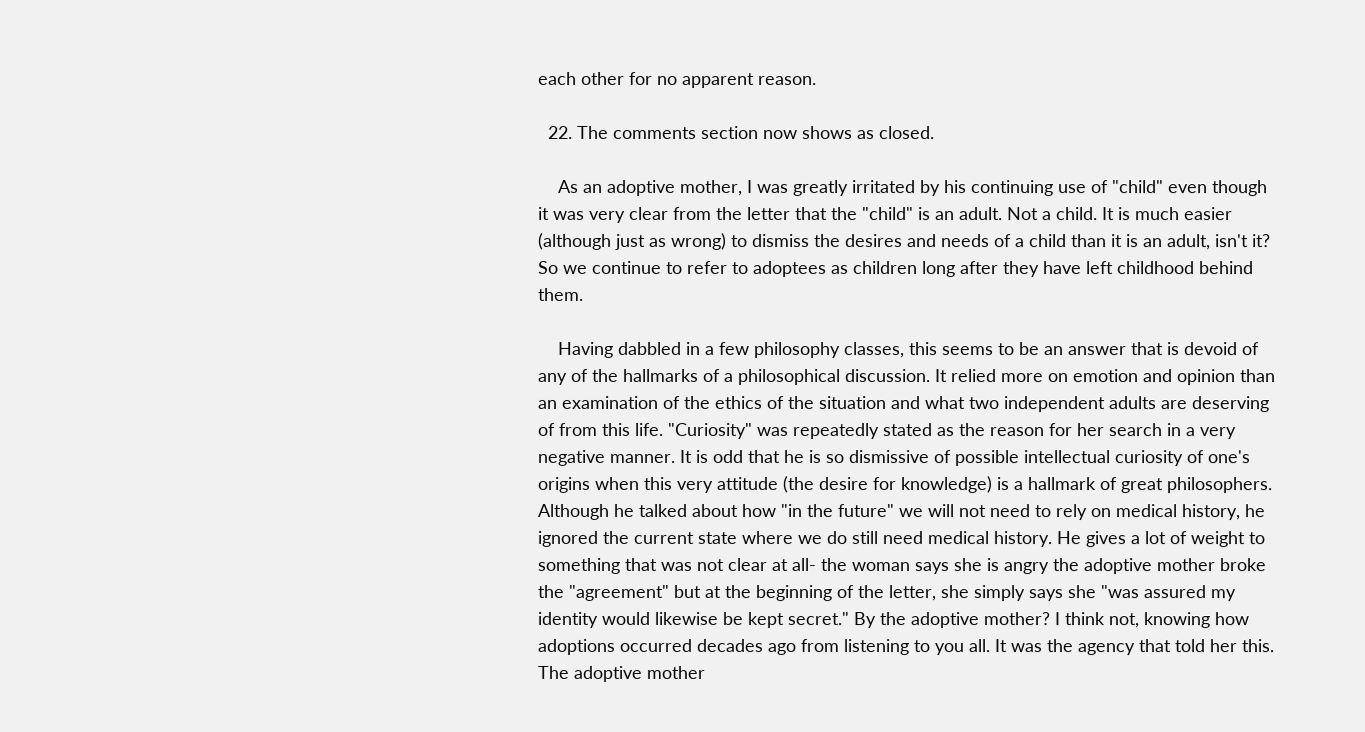each other for no apparent reason.

  22. The comments section now shows as closed.

    As an adoptive mother, I was greatly irritated by his continuing use of "child" even though it was very clear from the letter that the "child" is an adult. Not a child. It is much easier (although just as wrong) to dismiss the desires and needs of a child than it is an adult, isn't it? So we continue to refer to adoptees as children long after they have left childhood behind them.

    Having dabbled in a few philosophy classes, this seems to be an answer that is devoid of any of the hallmarks of a philosophical discussion. It relied more on emotion and opinion than an examination of the ethics of the situation and what two independent adults are deserving of from this life. "Curiosity" was repeatedly stated as the reason for her search in a very negative manner. It is odd that he is so dismissive of possible intellectual curiosity of one's origins when this very attitude (the desire for knowledge) is a hallmark of great philosophers. Although he talked about how "in the future" we will not need to rely on medical history, he ignored the current state where we do still need medical history. He gives a lot of weight to something that was not clear at all- the woman says she is angry the adoptive mother broke the "agreement" but at the beginning of the letter, she simply says she "was assured my identity would likewise be kept secret." By the adoptive mother? I think not, knowing how adoptions occurred decades ago from listening to you all. It was the agency that told her this. The adoptive mother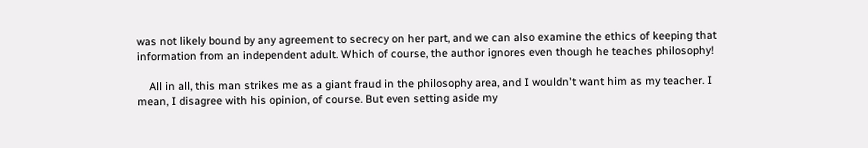was not likely bound by any agreement to secrecy on her part, and we can also examine the ethics of keeping that information from an independent adult. Which of course, the author ignores even though he teaches philosophy!

    All in all, this man strikes me as a giant fraud in the philosophy area, and I wouldn't want him as my teacher. I mean, I disagree with his opinion, of course. But even setting aside my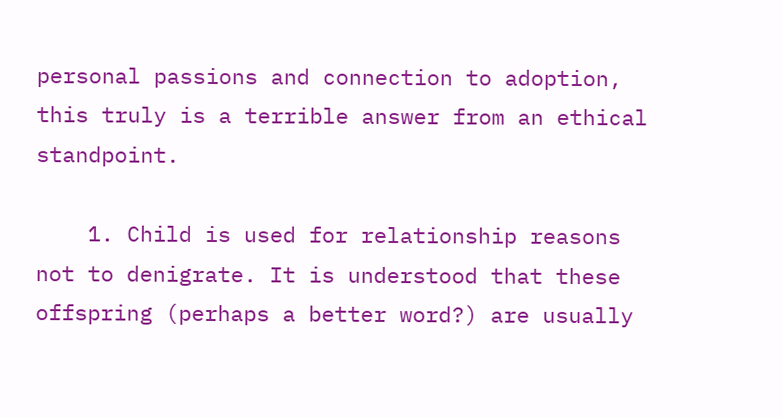personal passions and connection to adoption, this truly is a terrible answer from an ethical standpoint.

    1. Child is used for relationship reasons not to denigrate. It is understood that these offspring (perhaps a better word?) are usually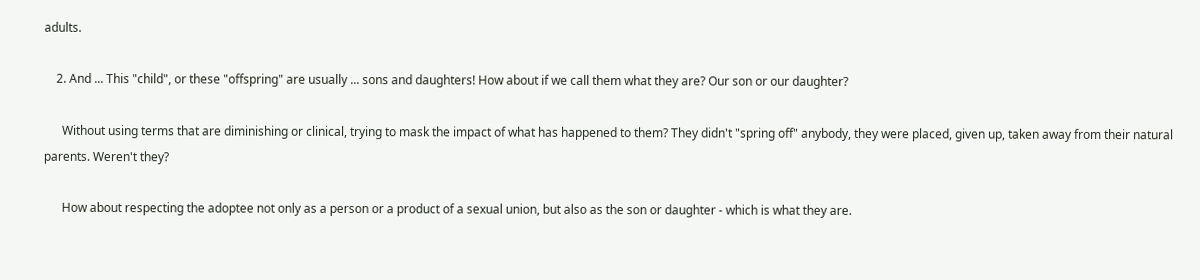adults.

    2. And ... This "child", or these "offspring" are usually ... sons and daughters! How about if we call them what they are? Our son or our daughter?

      Without using terms that are diminishing or clinical, trying to mask the impact of what has happened to them? They didn't "spring off" anybody, they were placed, given up, taken away from their natural parents. Weren't they?

      How about respecting the adoptee not only as a person or a product of a sexual union, but also as the son or daughter - which is what they are.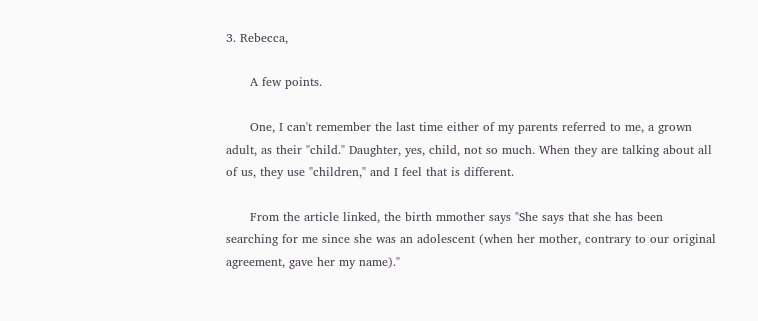3. Rebecca,

      A few points.

      One, I can't remember the last time either of my parents referred to me, a grown adult, as their "child." Daughter, yes, child, not so much. When they are talking about all of us, they use "children," and I feel that is different.

      From the article linked, the birth mmother says "She says that she has been searching for me since she was an adolescent (when her mother, contrary to our original agreement, gave her my name)."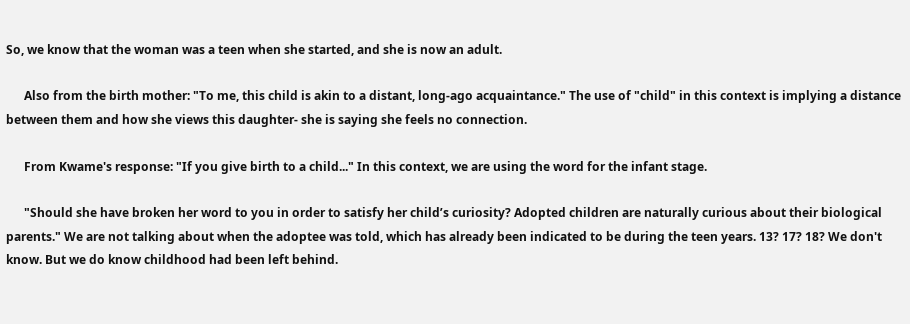So, we know that the woman was a teen when she started, and she is now an adult.

      Also from the birth mother: "To me, this child is akin to a distant, long-ago acquaintance." The use of "child" in this context is implying a distance between them and how she views this daughter- she is saying she feels no connection.

      From Kwame's response: "If you give birth to a child..." In this context, we are using the word for the infant stage.

      "Should she have broken her word to you in order to satisfy her child’s curiosity? Adopted children are naturally curious about their biological parents." We are not talking about when the adoptee was told, which has already been indicated to be during the teen years. 13? 17? 18? We don't know. But we do know childhood had been left behind.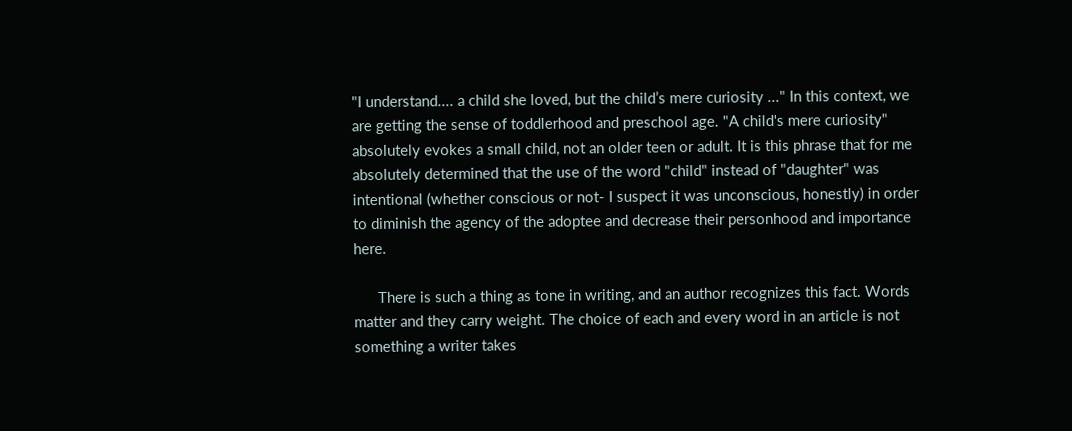"I understand.... a child she loved, but the child’s mere curiosity ..." In this context, we are getting the sense of toddlerhood and preschool age. "A child's mere curiosity" absolutely evokes a small child, not an older teen or adult. It is this phrase that for me absolutely determined that the use of the word "child" instead of "daughter" was intentional (whether conscious or not- I suspect it was unconscious, honestly) in order to diminish the agency of the adoptee and decrease their personhood and importance here.

      There is such a thing as tone in writing, and an author recognizes this fact. Words matter and they carry weight. The choice of each and every word in an article is not something a writer takes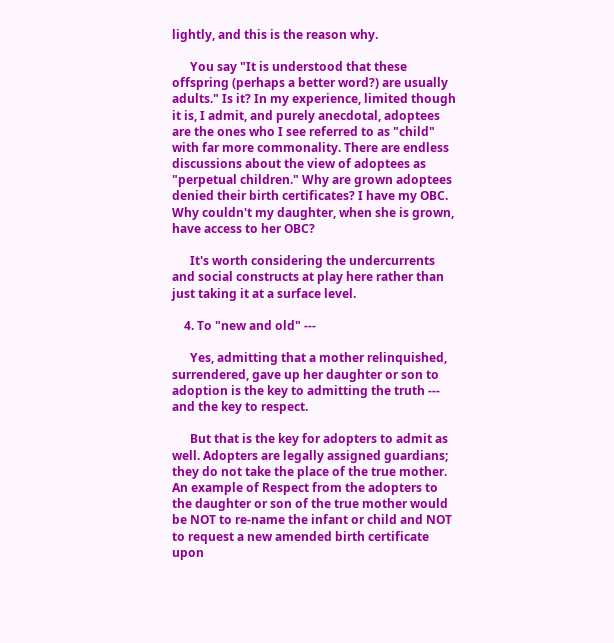lightly, and this is the reason why.

      You say "It is understood that these offspring (perhaps a better word?) are usually adults." Is it? In my experience, limited though it is, I admit, and purely anecdotal, adoptees are the ones who I see referred to as "child" with far more commonality. There are endless discussions about the view of adoptees as "perpetual children." Why are grown adoptees denied their birth certificates? I have my OBC. Why couldn't my daughter, when she is grown, have access to her OBC?

      It's worth considering the undercurrents and social constructs at play here rather than just taking it at a surface level.

    4. To "new and old" ---

      Yes, admitting that a mother relinquished, surrendered, gave up her daughter or son to adoption is the key to admitting the truth --- and the key to respect.

      But that is the key for adopters to admit as well. Adopters are legally assigned guardians; they do not take the place of the true mother. An example of Respect from the adopters to the daughter or son of the true mother would be NOT to re-name the infant or child and NOT to request a new amended birth certificate upon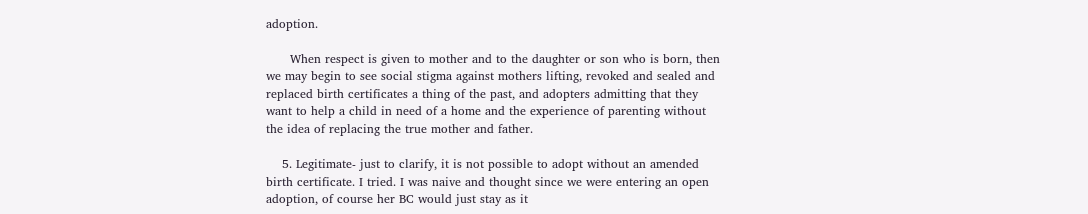adoption.

      When respect is given to mother and to the daughter or son who is born, then we may begin to see social stigma against mothers lifting, revoked and sealed and replaced birth certificates a thing of the past, and adopters admitting that they want to help a child in need of a home and the experience of parenting without the idea of replacing the true mother and father.

    5. Legitimate- just to clarify, it is not possible to adopt without an amended birth certificate. I tried. I was naive and thought since we were entering an open adoption, of course her BC would just stay as it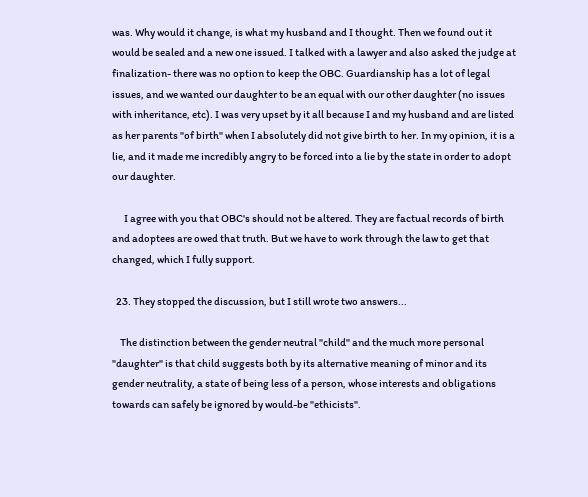was. Why would it change, is what my husband and I thought. Then we found out it would be sealed and a new one issued. I talked with a lawyer and also asked the judge at finalization- there was no option to keep the OBC. Guardianship has a lot of legal issues, and we wanted our daughter to be an equal with our other daughter (no issues with inheritance, etc). I was very upset by it all because I and my husband and are listed as her parents "of birth" when I absolutely did not give birth to her. In my opinion, it is a lie, and it made me incredibly angry to be forced into a lie by the state in order to adopt our daughter.

      I agree with you that OBC's should not be altered. They are factual records of birth and adoptees are owed that truth. But we have to work through the law to get that changed, which I fully support.

  23. They stopped the discussion, but I still wrote two answers...

    The distinction between the gender neutral "child" and the much more personal "daughter" is that child suggests both by its alternative meaning of minor and its gender neutrality, a state of being less of a person, whose interests and obligations towards can safely be ignored by would-be "ethicists".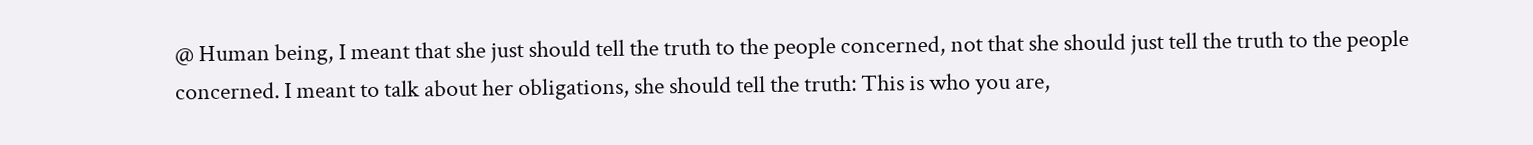@ Human being, I meant that she just should tell the truth to the people concerned, not that she should just tell the truth to the people concerned. I meant to talk about her obligations, she should tell the truth: This is who you are,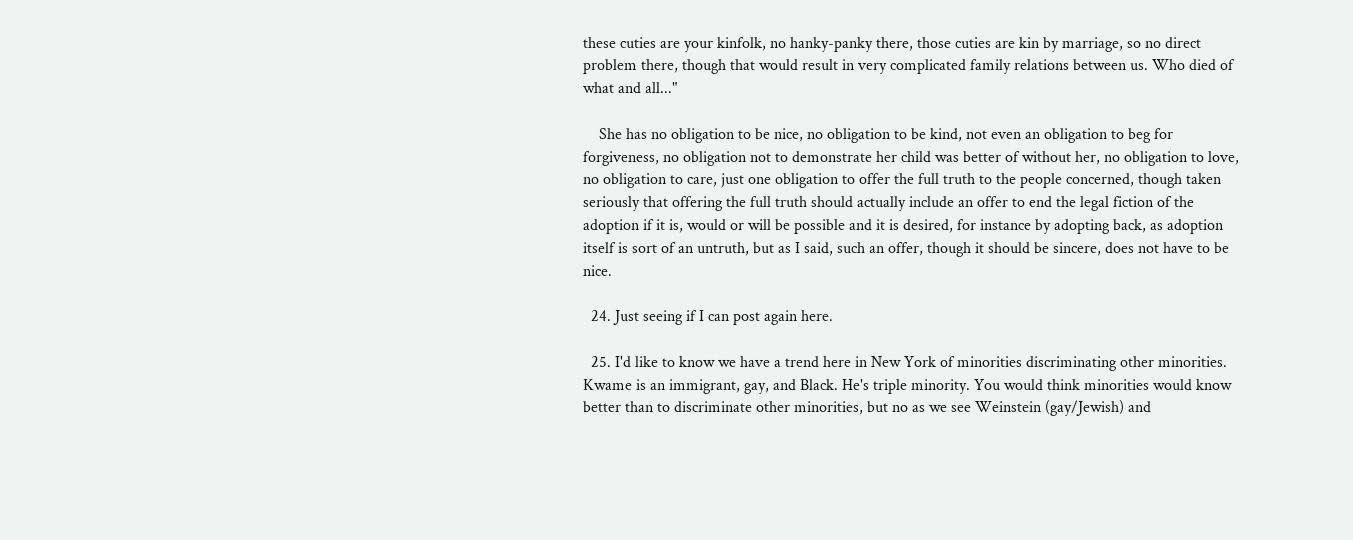these cuties are your kinfolk, no hanky-panky there, those cuties are kin by marriage, so no direct problem there, though that would result in very complicated family relations between us. Who died of what and all..."

    She has no obligation to be nice, no obligation to be kind, not even an obligation to beg for forgiveness, no obligation not to demonstrate her child was better of without her, no obligation to love, no obligation to care, just one obligation to offer the full truth to the people concerned, though taken seriously that offering the full truth should actually include an offer to end the legal fiction of the adoption if it is, would or will be possible and it is desired, for instance by adopting back, as adoption itself is sort of an untruth, but as I said, such an offer, though it should be sincere, does not have to be nice.

  24. Just seeing if I can post again here.

  25. I'd like to know we have a trend here in New York of minorities discriminating other minorities. Kwame is an immigrant, gay, and Black. He's triple minority. You would think minorities would know better than to discriminate other minorities, but no as we see Weinstein (gay/Jewish) and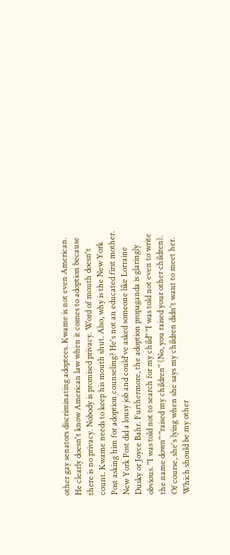other gay senators discriminating adoptees. Kwame is not even American. He clearly doesn't know American law when it comes to adoption because there is no privacy. Nobody is promised privacy. Word of mouth doesn't count. Kwame needs to keep his mouth shut. Also, why is the New York Post asking him for adoption counseling? He's not an educated first mother. New York Post did a lousy job and could've asked someone like Lorraine Dusky or Joyce Bahr. Furthermore, the adoption propaganda is glaringly obvious. "I was told not to search for my child" "I was told not even to write the name down" "raised my children" (No, you raised your other children). Of course, she's lying when she says my children didn't want to meet her. Which should be my other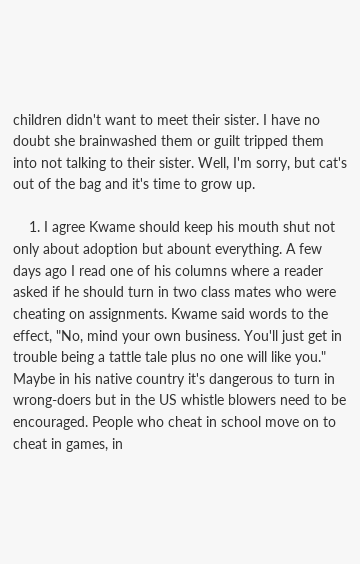children didn't want to meet their sister. I have no doubt she brainwashed them or guilt tripped them into not talking to their sister. Well, I'm sorry, but cat's out of the bag and it's time to grow up.

    1. I agree Kwame should keep his mouth shut not only about adoption but abount everything. A few days ago I read one of his columns where a reader asked if he should turn in two class mates who were cheating on assignments. Kwame said words to the effect, "No, mind your own business. You'll just get in trouble being a tattle tale plus no one will like you." Maybe in his native country it's dangerous to turn in wrong-doers but in the US whistle blowers need to be encouraged. People who cheat in school move on to cheat in games, in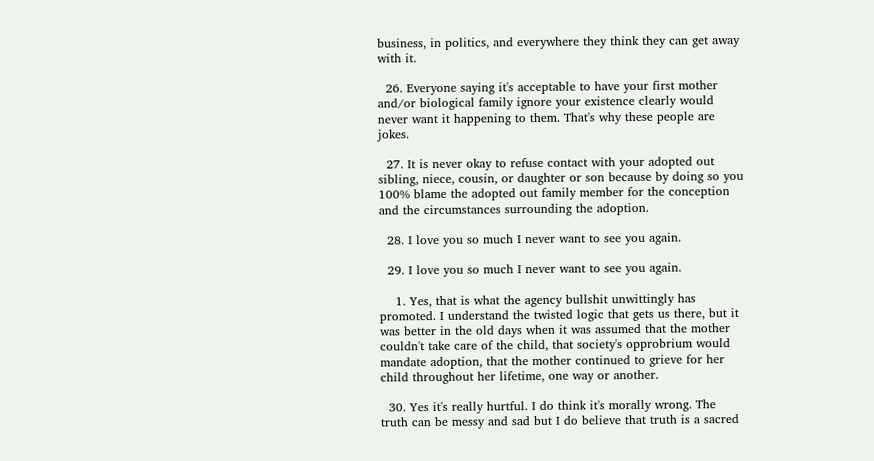business, in politics, and everywhere they think they can get away with it.

  26. Everyone saying it's acceptable to have your first mother and/or biological family ignore your existence clearly would never want it happening to them. That's why these people are jokes.

  27. It is never okay to refuse contact with your adopted out sibling, niece, cousin, or daughter or son because by doing so you 100% blame the adopted out family member for the conception and the circumstances surrounding the adoption.

  28. I love you so much I never want to see you again.

  29. I love you so much I never want to see you again.

    1. Yes, that is what the agency bullshit unwittingly has promoted. I understand the twisted logic that gets us there, but it was better in the old days when it was assumed that the mother couldn't take care of the child, that society's opprobrium would mandate adoption, that the mother continued to grieve for her child throughout her lifetime, one way or another.

  30. Yes it's really hurtful. I do think it's morally wrong. The truth can be messy and sad but I do believe that truth is a sacred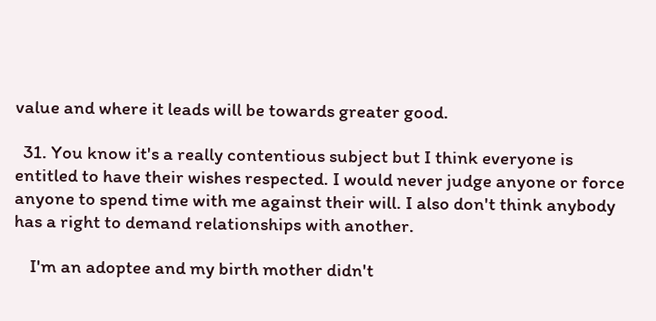value and where it leads will be towards greater good.

  31. You know it's a really contentious subject but I think everyone is entitled to have their wishes respected. I would never judge anyone or force anyone to spend time with me against their will. I also don't think anybody has a right to demand relationships with another.

    I'm an adoptee and my birth mother didn't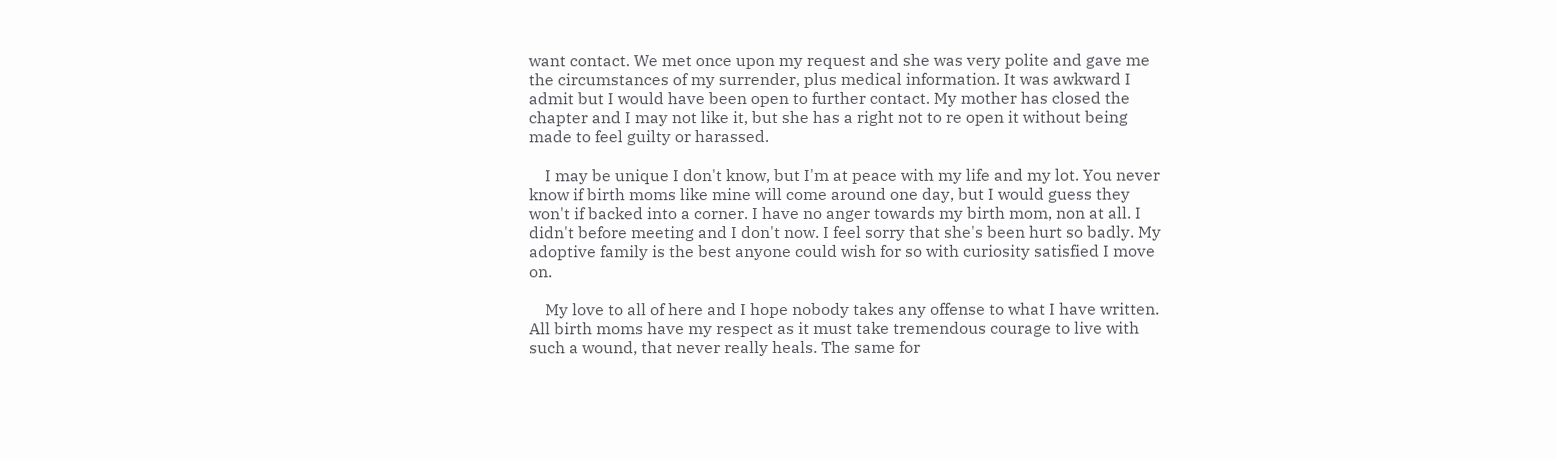want contact. We met once upon my request and she was very polite and gave me the circumstances of my surrender, plus medical information. It was awkward I admit but I would have been open to further contact. My mother has closed the chapter and I may not like it, but she has a right not to re open it without being made to feel guilty or harassed.

    I may be unique I don't know, but I'm at peace with my life and my lot. You never know if birth moms like mine will come around one day, but I would guess they won't if backed into a corner. I have no anger towards my birth mom, non at all. I didn't before meeting and I don't now. I feel sorry that she's been hurt so badly. My adoptive family is the best anyone could wish for so with curiosity satisfied I move on.

    My love to all of here and I hope nobody takes any offense to what I have written. All birth moms have my respect as it must take tremendous courage to live with such a wound, that never really heals. The same for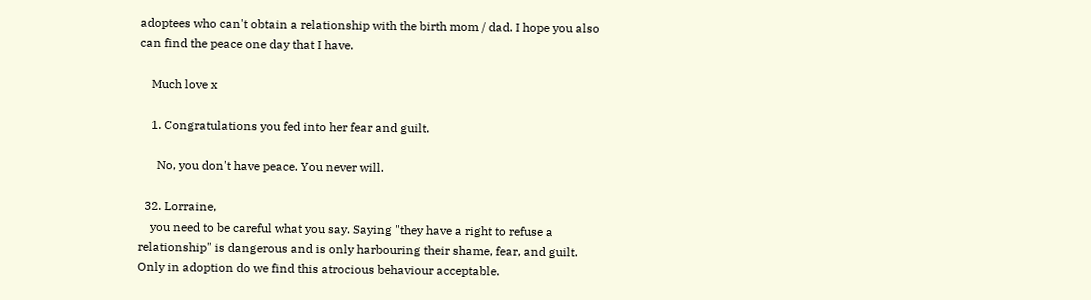adoptees who can't obtain a relationship with the birth mom / dad. I hope you also can find the peace one day that I have.

    Much love x

    1. Congratulations you fed into her fear and guilt.

      No, you don't have peace. You never will.

  32. Lorraine,
    you need to be careful what you say. Saying "they have a right to refuse a relationship" is dangerous and is only harbouring their shame, fear, and guilt. Only in adoption do we find this atrocious behaviour acceptable.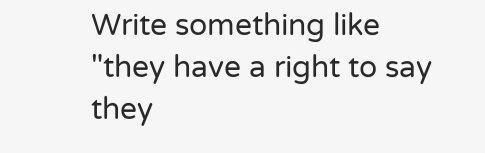Write something like "they have a right to say they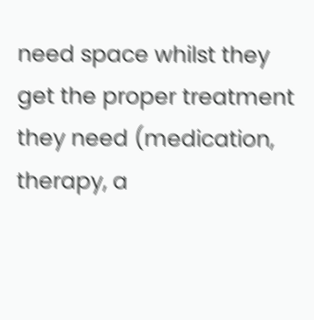need space whilst they get the proper treatment they need (medication, therapy, a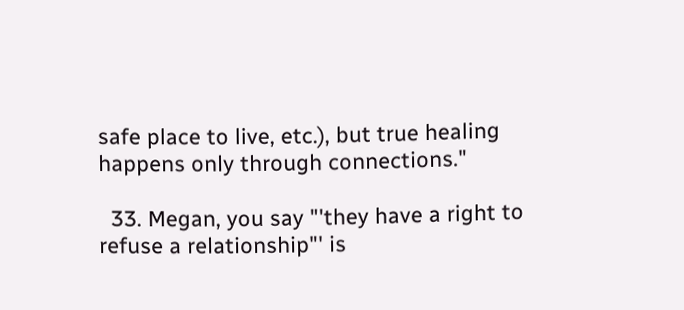safe place to live, etc.), but true healing happens only through connections."

  33. Megan, you say "'they have a right to refuse a relationship"' is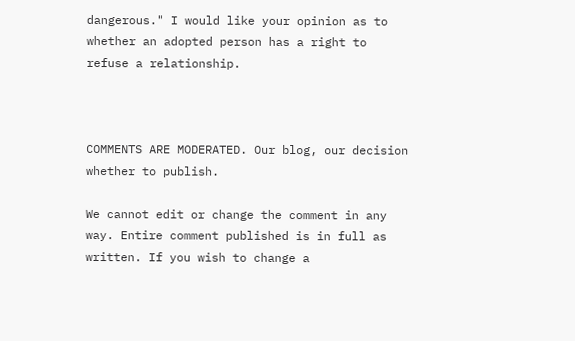dangerous." I would like your opinion as to whether an adopted person has a right to refuse a relationship.



COMMENTS ARE MODERATED. Our blog, our decision whether to publish.

We cannot edit or change the comment in any way. Entire comment published is in full as written. If you wish to change a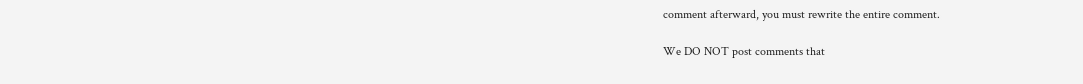comment afterward, you must rewrite the entire comment.

We DO NOT post comments that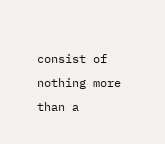consist of nothing more than a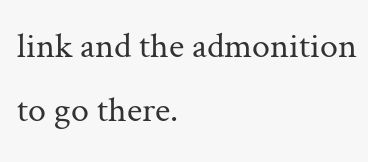link and the admonition to go there.